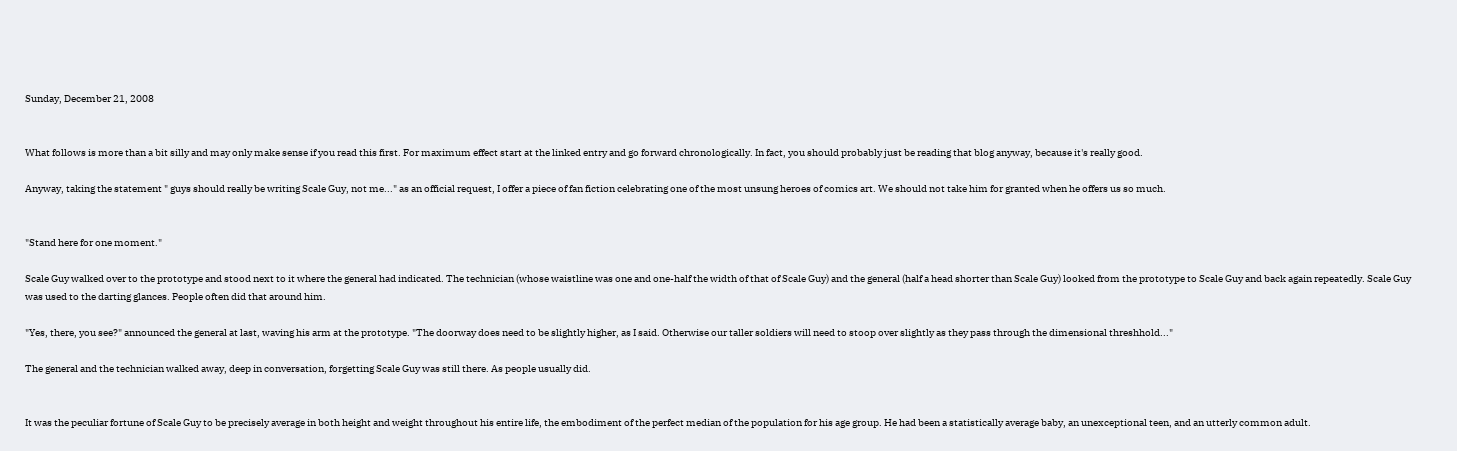Sunday, December 21, 2008


What follows is more than a bit silly and may only make sense if you read this first. For maximum effect start at the linked entry and go forward chronologically. In fact, you should probably just be reading that blog anyway, because it's really good.

Anyway, taking the statement " guys should really be writing Scale Guy, not me..." as an official request, I offer a piece of fan fiction celebrating one of the most unsung heroes of comics art. We should not take him for granted when he offers us so much.


"Stand here for one moment."

Scale Guy walked over to the prototype and stood next to it where the general had indicated. The technician (whose waistline was one and one-half the width of that of Scale Guy) and the general (half a head shorter than Scale Guy) looked from the prototype to Scale Guy and back again repeatedly. Scale Guy was used to the darting glances. People often did that around him.

"Yes, there, you see?" announced the general at last, waving his arm at the prototype. "The doorway does need to be slightly higher, as I said. Otherwise our taller soldiers will need to stoop over slightly as they pass through the dimensional threshhold..."

The general and the technician walked away, deep in conversation, forgetting Scale Guy was still there. As people usually did.


It was the peculiar fortune of Scale Guy to be precisely average in both height and weight throughout his entire life, the embodiment of the perfect median of the population for his age group. He had been a statistically average baby, an unexceptional teen, and an utterly common adult.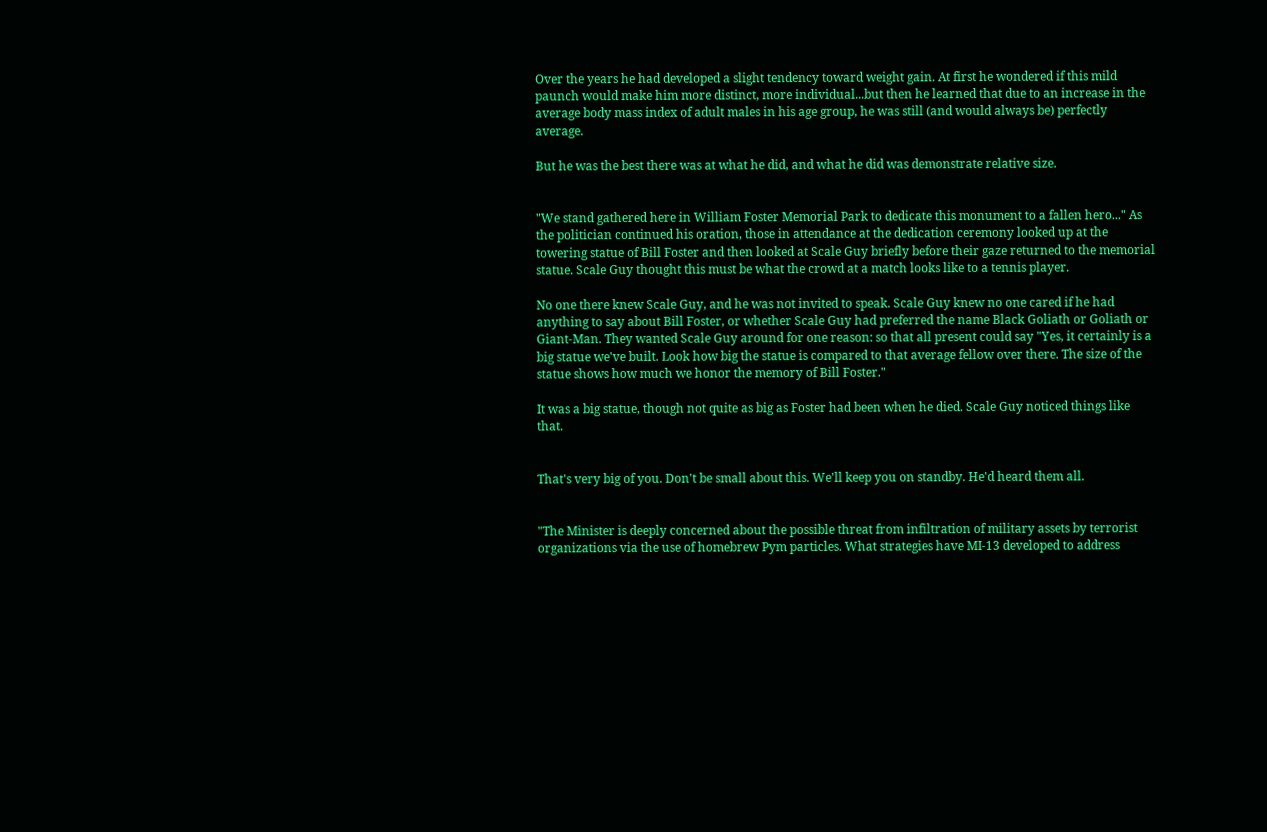Over the years he had developed a slight tendency toward weight gain. At first he wondered if this mild paunch would make him more distinct, more individual...but then he learned that due to an increase in the average body mass index of adult males in his age group, he was still (and would always be) perfectly average.

But he was the best there was at what he did, and what he did was demonstrate relative size.


"We stand gathered here in William Foster Memorial Park to dedicate this monument to a fallen hero..." As the politician continued his oration, those in attendance at the dedication ceremony looked up at the towering statue of Bill Foster and then looked at Scale Guy briefly before their gaze returned to the memorial statue. Scale Guy thought this must be what the crowd at a match looks like to a tennis player.

No one there knew Scale Guy, and he was not invited to speak. Scale Guy knew no one cared if he had anything to say about Bill Foster, or whether Scale Guy had preferred the name Black Goliath or Goliath or Giant-Man. They wanted Scale Guy around for one reason: so that all present could say "Yes, it certainly is a big statue we've built. Look how big the statue is compared to that average fellow over there. The size of the statue shows how much we honor the memory of Bill Foster."

It was a big statue, though not quite as big as Foster had been when he died. Scale Guy noticed things like that.


That's very big of you. Don't be small about this. We'll keep you on standby. He'd heard them all.


"The Minister is deeply concerned about the possible threat from infiltration of military assets by terrorist organizations via the use of homebrew Pym particles. What strategies have MI-13 developed to address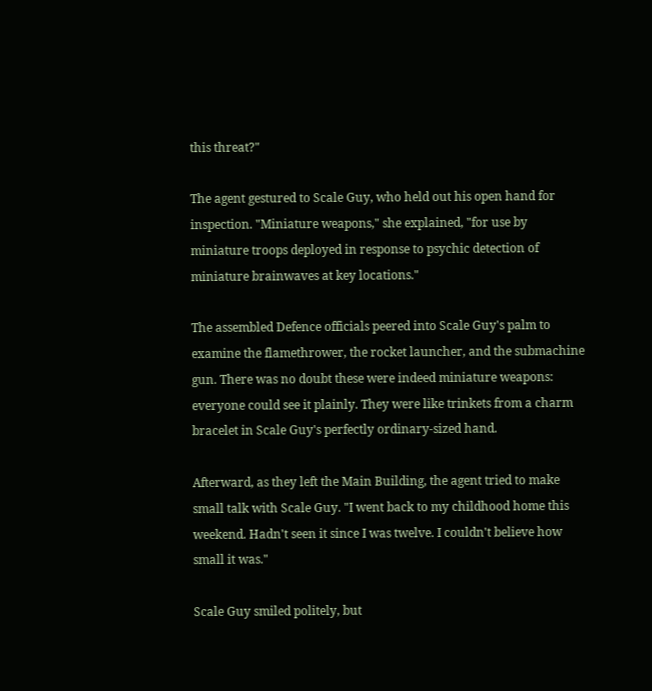this threat?"

The agent gestured to Scale Guy, who held out his open hand for inspection. "Miniature weapons," she explained, "for use by miniature troops deployed in response to psychic detection of miniature brainwaves at key locations."

The assembled Defence officials peered into Scale Guy's palm to examine the flamethrower, the rocket launcher, and the submachine gun. There was no doubt these were indeed miniature weapons: everyone could see it plainly. They were like trinkets from a charm bracelet in Scale Guy's perfectly ordinary-sized hand.

Afterward, as they left the Main Building, the agent tried to make small talk with Scale Guy. "I went back to my childhood home this weekend. Hadn't seen it since I was twelve. I couldn't believe how small it was."

Scale Guy smiled politely, but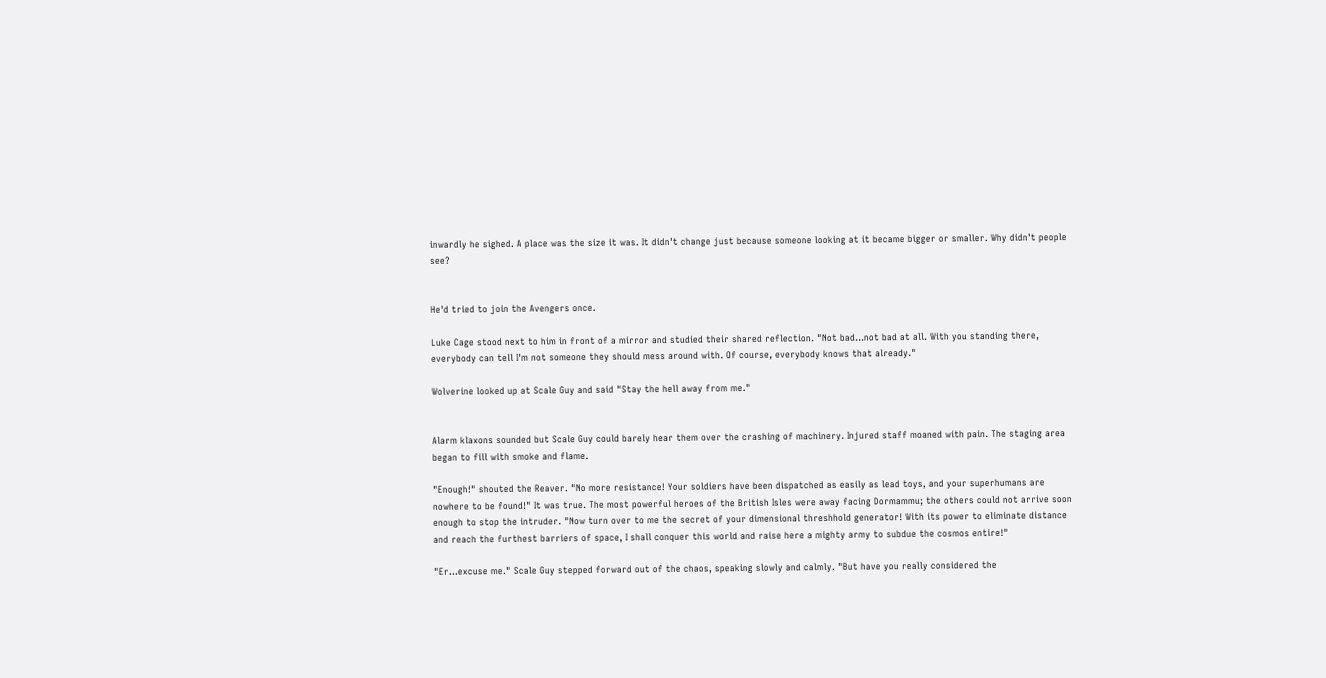inwardly he sighed. A place was the size it was. It didn't change just because someone looking at it became bigger or smaller. Why didn't people see?


He'd tried to join the Avengers once.

Luke Cage stood next to him in front of a mirror and studied their shared reflection. "Not bad...not bad at all. With you standing there, everybody can tell I'm not someone they should mess around with. Of course, everybody knows that already."

Wolverine looked up at Scale Guy and said "Stay the hell away from me."


Alarm klaxons sounded but Scale Guy could barely hear them over the crashing of machinery. Injured staff moaned with pain. The staging area began to fill with smoke and flame.

"Enough!" shouted the Reaver. "No more resistance! Your soldiers have been dispatched as easily as lead toys, and your superhumans are nowhere to be found!" It was true. The most powerful heroes of the British Isles were away facing Dormammu; the others could not arrive soon enough to stop the intruder. "Now turn over to me the secret of your dimensional threshhold generator! With its power to eliminate distance and reach the furthest barriers of space, I shall conquer this world and raise here a mighty army to subdue the cosmos entire!"

"Er...excuse me." Scale Guy stepped forward out of the chaos, speaking slowly and calmly. "But have you really considered the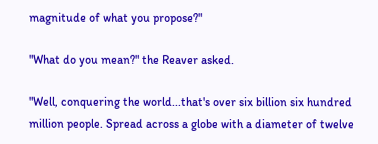magnitude of what you propose?"

"What do you mean?" the Reaver asked.

"Well, conquering the world...that's over six billion six hundred million people. Spread across a globe with a diameter of twelve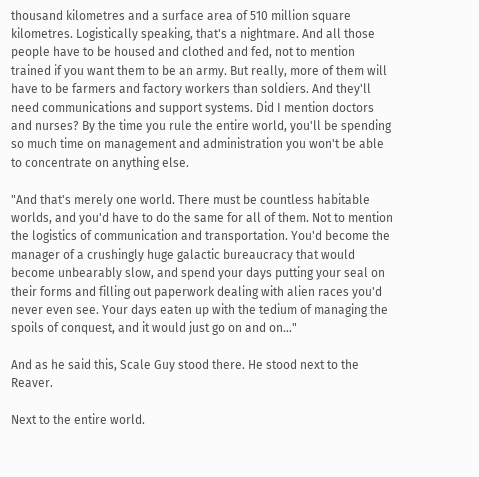thousand kilometres and a surface area of 510 million square kilometres. Logistically speaking, that's a nightmare. And all those people have to be housed and clothed and fed, not to mention trained if you want them to be an army. But really, more of them will have to be farmers and factory workers than soldiers. And they'll need communications and support systems. Did I mention doctors and nurses? By the time you rule the entire world, you'll be spending so much time on management and administration you won't be able to concentrate on anything else.

"And that's merely one world. There must be countless habitable worlds, and you'd have to do the same for all of them. Not to mention the logistics of communication and transportation. You'd become the manager of a crushingly huge galactic bureaucracy that would become unbearably slow, and spend your days putting your seal on their forms and filling out paperwork dealing with alien races you'd never even see. Your days eaten up with the tedium of managing the spoils of conquest, and it would just go on and on..."

And as he said this, Scale Guy stood there. He stood next to the Reaver.

Next to the entire world.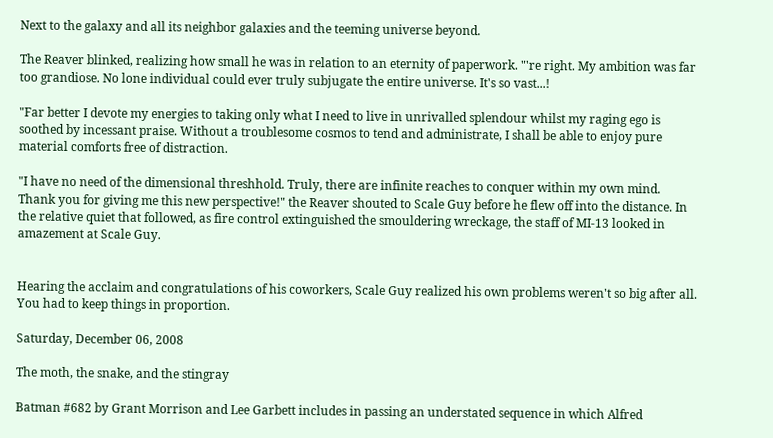Next to the galaxy and all its neighbor galaxies and the teeming universe beyond.

The Reaver blinked, realizing how small he was in relation to an eternity of paperwork. "'re right. My ambition was far too grandiose. No lone individual could ever truly subjugate the entire universe. It's so vast...!

"Far better I devote my energies to taking only what I need to live in unrivalled splendour whilst my raging ego is soothed by incessant praise. Without a troublesome cosmos to tend and administrate, I shall be able to enjoy pure material comforts free of distraction.

"I have no need of the dimensional threshhold. Truly, there are infinite reaches to conquer within my own mind. Thank you for giving me this new perspective!" the Reaver shouted to Scale Guy before he flew off into the distance. In the relative quiet that followed, as fire control extinguished the smouldering wreckage, the staff of MI-13 looked in amazement at Scale Guy.


Hearing the acclaim and congratulations of his coworkers, Scale Guy realized his own problems weren't so big after all. You had to keep things in proportion.

Saturday, December 06, 2008

The moth, the snake, and the stingray

Batman #682 by Grant Morrison and Lee Garbett includes in passing an understated sequence in which Alfred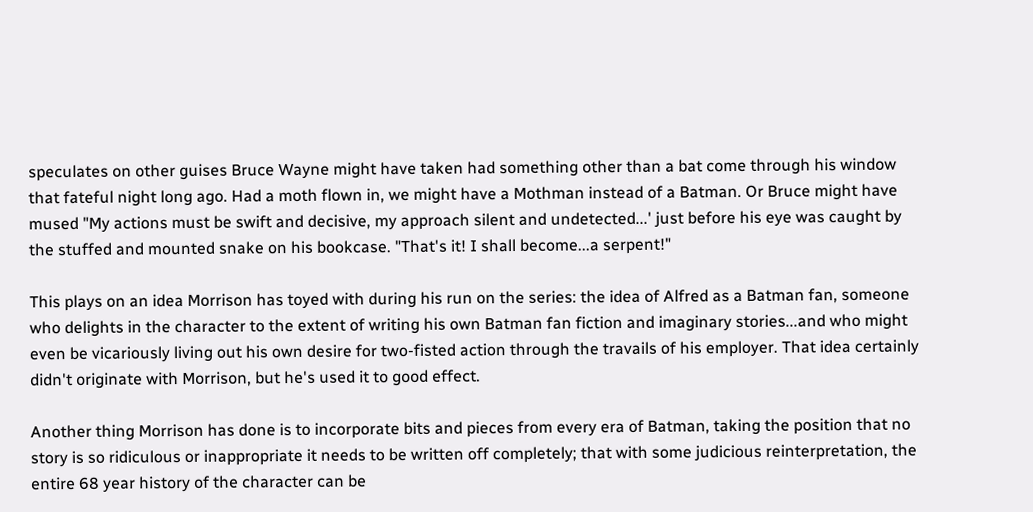speculates on other guises Bruce Wayne might have taken had something other than a bat come through his window that fateful night long ago. Had a moth flown in, we might have a Mothman instead of a Batman. Or Bruce might have mused "My actions must be swift and decisive, my approach silent and undetected...' just before his eye was caught by the stuffed and mounted snake on his bookcase. "That's it! I shall become...a serpent!"

This plays on an idea Morrison has toyed with during his run on the series: the idea of Alfred as a Batman fan, someone who delights in the character to the extent of writing his own Batman fan fiction and imaginary stories...and who might even be vicariously living out his own desire for two-fisted action through the travails of his employer. That idea certainly didn't originate with Morrison, but he's used it to good effect.

Another thing Morrison has done is to incorporate bits and pieces from every era of Batman, taking the position that no story is so ridiculous or inappropriate it needs to be written off completely; that with some judicious reinterpretation, the entire 68 year history of the character can be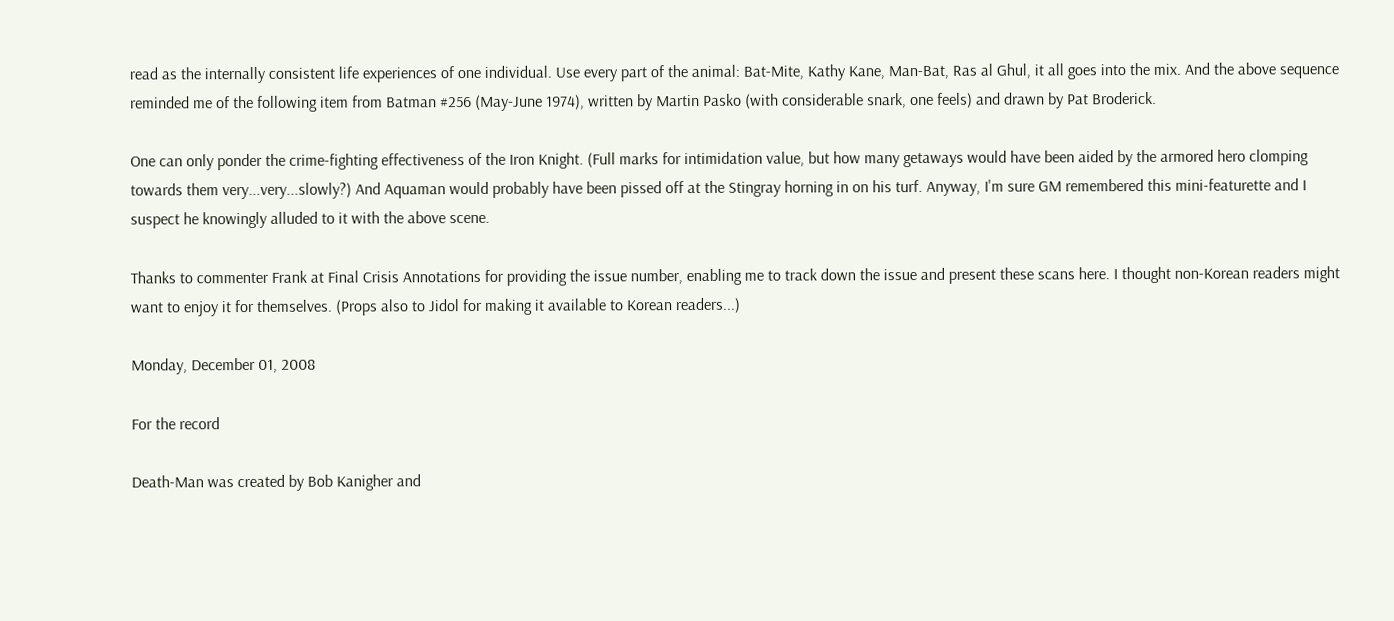read as the internally consistent life experiences of one individual. Use every part of the animal: Bat-Mite, Kathy Kane, Man-Bat, Ras al Ghul, it all goes into the mix. And the above sequence reminded me of the following item from Batman #256 (May-June 1974), written by Martin Pasko (with considerable snark, one feels) and drawn by Pat Broderick.

One can only ponder the crime-fighting effectiveness of the Iron Knight. (Full marks for intimidation value, but how many getaways would have been aided by the armored hero clomping towards them very...very...slowly?) And Aquaman would probably have been pissed off at the Stingray horning in on his turf. Anyway, I'm sure GM remembered this mini-featurette and I suspect he knowingly alluded to it with the above scene.

Thanks to commenter Frank at Final Crisis Annotations for providing the issue number, enabling me to track down the issue and present these scans here. I thought non-Korean readers might want to enjoy it for themselves. (Props also to Jidol for making it available to Korean readers...)

Monday, December 01, 2008

For the record

Death-Man was created by Bob Kanigher and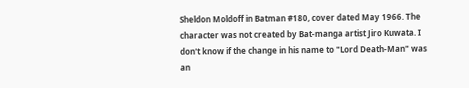Sheldon Moldoff in Batman #180, cover dated May 1966. The character was not created by Bat-manga artist Jiro Kuwata. I don't know if the change in his name to "Lord Death-Man" was an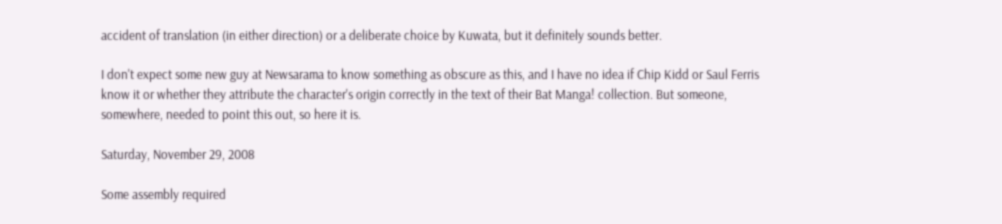accident of translation (in either direction) or a deliberate choice by Kuwata, but it definitely sounds better.

I don't expect some new guy at Newsarama to know something as obscure as this, and I have no idea if Chip Kidd or Saul Ferris know it or whether they attribute the character's origin correctly in the text of their Bat Manga! collection. But someone, somewhere, needed to point this out, so here it is.

Saturday, November 29, 2008

Some assembly required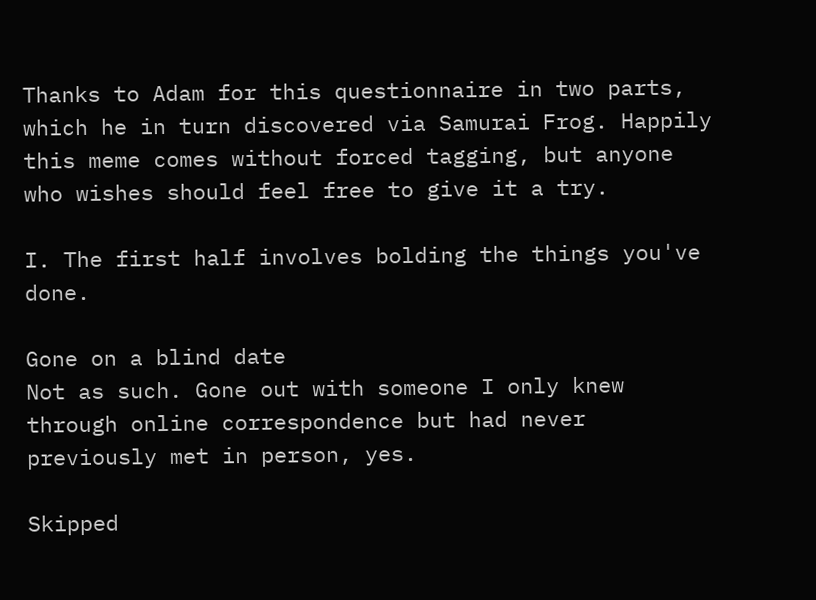Thanks to Adam for this questionnaire in two parts, which he in turn discovered via Samurai Frog. Happily this meme comes without forced tagging, but anyone who wishes should feel free to give it a try.

I. The first half involves bolding the things you've done.

Gone on a blind date
Not as such. Gone out with someone I only knew through online correspondence but had never previously met in person, yes.

Skipped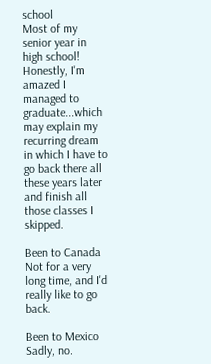school
Most of my senior year in high school! Honestly, I'm amazed I managed to graduate...which may explain my recurring dream in which I have to go back there all these years later and finish all those classes I skipped.

Been to Canada
Not for a very long time, and I'd really like to go back.

Been to Mexico
Sadly, no.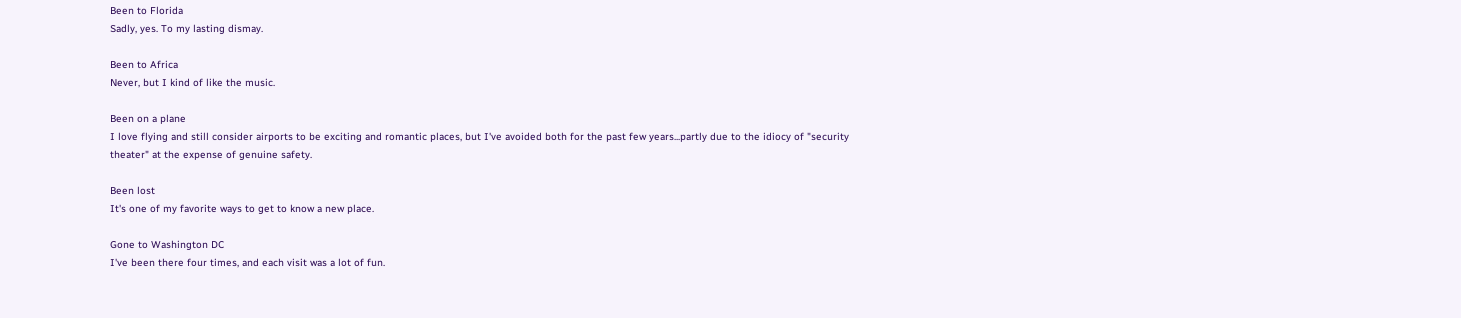Been to Florida
Sadly, yes. To my lasting dismay.

Been to Africa
Never, but I kind of like the music.

Been on a plane
I love flying and still consider airports to be exciting and romantic places, but I've avoided both for the past few years...partly due to the idiocy of "security theater" at the expense of genuine safety.

Been lost
It's one of my favorite ways to get to know a new place.

Gone to Washington DC
I've been there four times, and each visit was a lot of fun.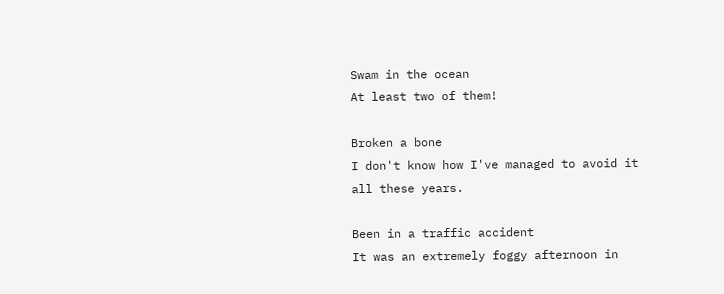Swam in the ocean
At least two of them!

Broken a bone
I don't know how I've managed to avoid it all these years.

Been in a traffic accident
It was an extremely foggy afternoon in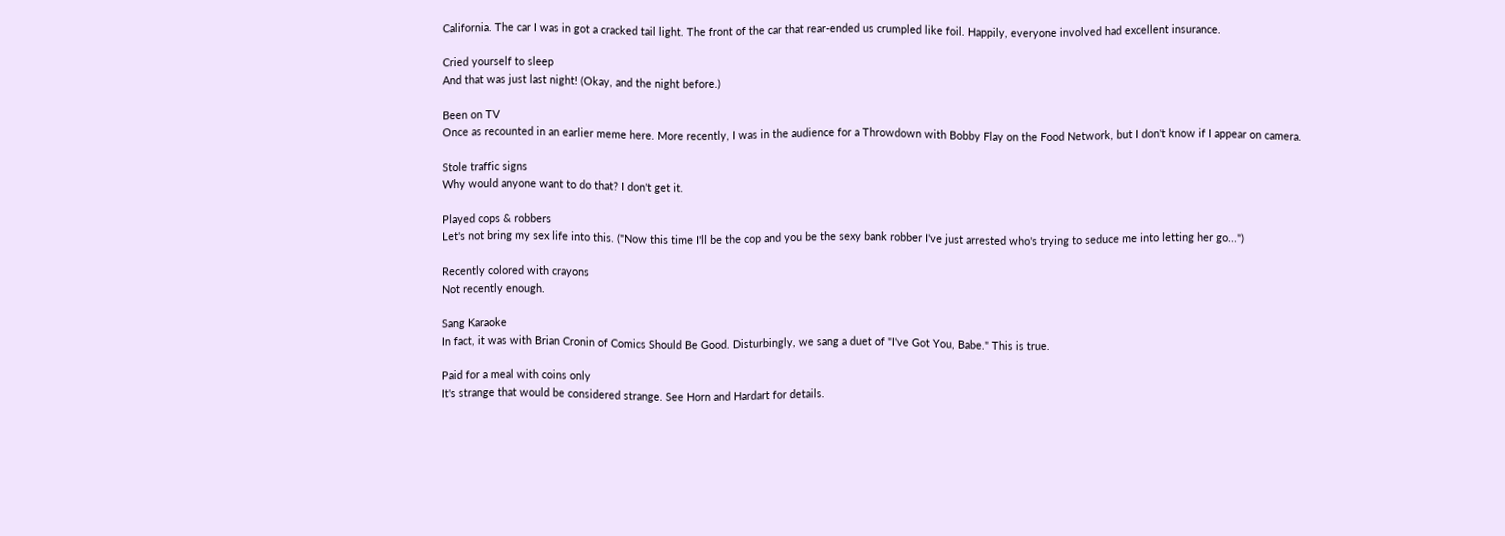California. The car I was in got a cracked tail light. The front of the car that rear-ended us crumpled like foil. Happily, everyone involved had excellent insurance.

Cried yourself to sleep
And that was just last night! (Okay, and the night before.)

Been on TV
Once as recounted in an earlier meme here. More recently, I was in the audience for a Throwdown with Bobby Flay on the Food Network, but I don't know if I appear on camera.

Stole traffic signs
Why would anyone want to do that? I don't get it.

Played cops & robbers
Let's not bring my sex life into this. ("Now this time I'll be the cop and you be the sexy bank robber I've just arrested who's trying to seduce me into letting her go...")

Recently colored with crayons
Not recently enough.

Sang Karaoke
In fact, it was with Brian Cronin of Comics Should Be Good. Disturbingly, we sang a duet of "I've Got You, Babe." This is true.

Paid for a meal with coins only
It's strange that would be considered strange. See Horn and Hardart for details.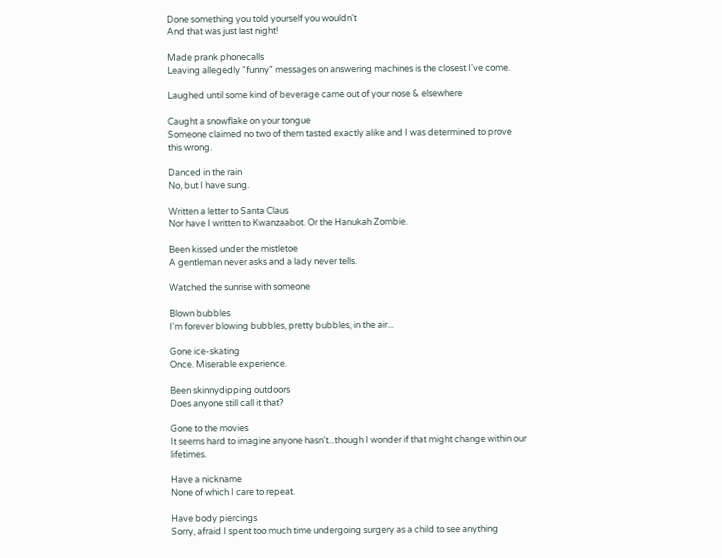Done something you told yourself you wouldn't
And that was just last night!

Made prank phonecalls
Leaving allegedly "funny" messages on answering machines is the closest I've come.

Laughed until some kind of beverage came out of your nose & elsewhere

Caught a snowflake on your tongue
Someone claimed no two of them tasted exactly alike and I was determined to prove this wrong.

Danced in the rain
No, but I have sung.

Written a letter to Santa Claus
Nor have I written to Kwanzaabot. Or the Hanukah Zombie.

Been kissed under the mistletoe
A gentleman never asks and a lady never tells.

Watched the sunrise with someone

Blown bubbles
I'm forever blowing bubbles, pretty bubbles, in the air...

Gone ice-skating
Once. Miserable experience.

Been skinnydipping outdoors
Does anyone still call it that?

Gone to the movies
It seems hard to imagine anyone hasn't...though I wonder if that might change within our lifetimes.

Have a nickname
None of which I care to repeat.

Have body piercings
Sorry, afraid I spent too much time undergoing surgery as a child to see anything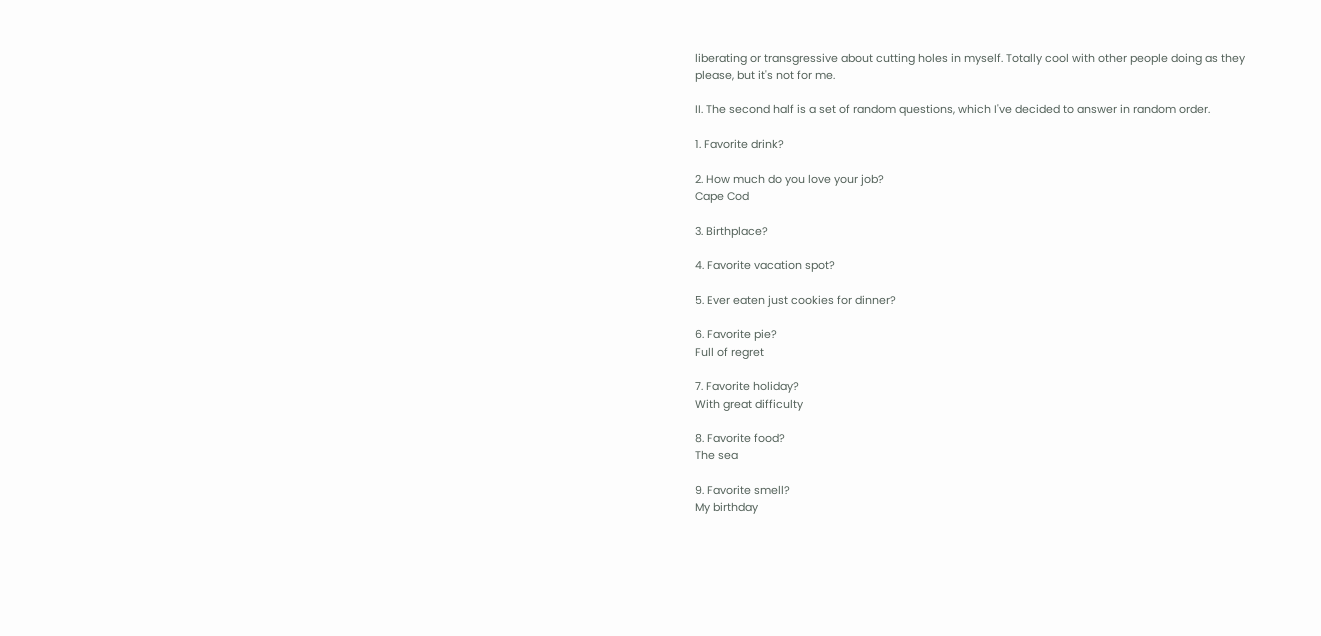liberating or transgressive about cutting holes in myself. Totally cool with other people doing as they please, but it's not for me.

II. The second half is a set of random questions, which I've decided to answer in random order.

1. Favorite drink?

2. How much do you love your job?
Cape Cod

3. Birthplace?

4. Favorite vacation spot?

5. Ever eaten just cookies for dinner?

6. Favorite pie?
Full of regret

7. Favorite holiday?
With great difficulty

8. Favorite food?
The sea

9. Favorite smell?
My birthday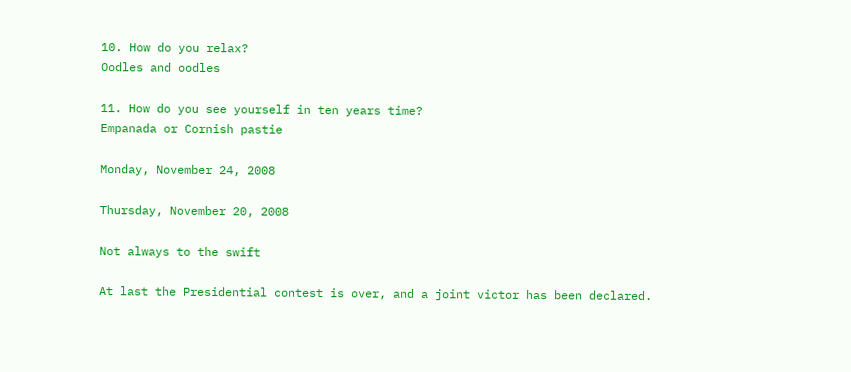10. How do you relax?
Oodles and oodles

11. How do you see yourself in ten years time?
Empanada or Cornish pastie

Monday, November 24, 2008

Thursday, November 20, 2008

Not always to the swift

At last the Presidential contest is over, and a joint victor has been declared.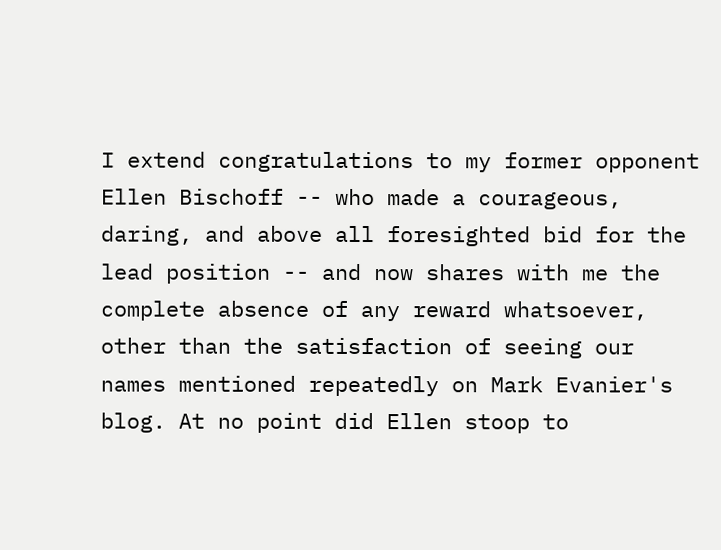I extend congratulations to my former opponent Ellen Bischoff -- who made a courageous, daring, and above all foresighted bid for the lead position -- and now shares with me the complete absence of any reward whatsoever, other than the satisfaction of seeing our names mentioned repeatedly on Mark Evanier's blog. At no point did Ellen stoop to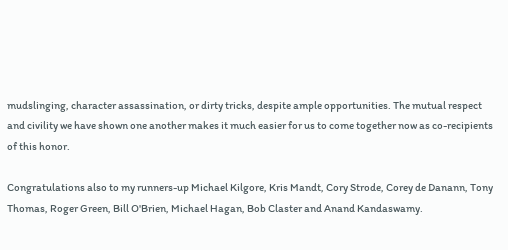mudslinging, character assassination, or dirty tricks, despite ample opportunities. The mutual respect and civility we have shown one another makes it much easier for us to come together now as co-recipients of this honor.

Congratulations also to my runners-up Michael Kilgore, Kris Mandt, Cory Strode, Corey de Danann, Tony Thomas, Roger Green, Bill O'Brien, Michael Hagan, Bob Claster and Anand Kandaswamy.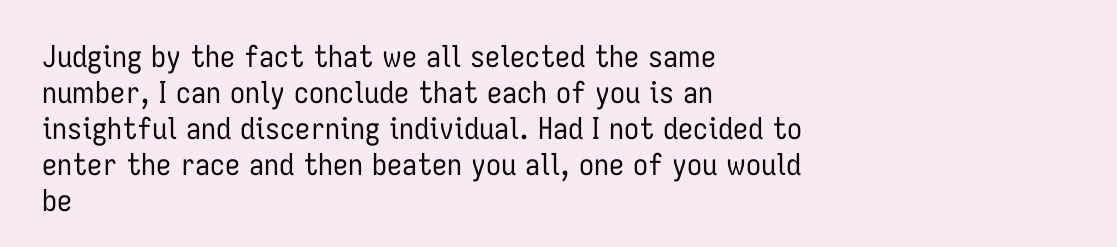Judging by the fact that we all selected the same number, I can only conclude that each of you is an insightful and discerning individual. Had I not decided to enter the race and then beaten you all, one of you would be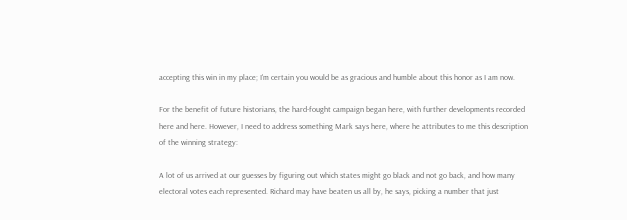accepting this win in my place; I'm certain you would be as gracious and humble about this honor as I am now.

For the benefit of future historians, the hard-fought campaign began here, with further developments recorded here and here. However, I need to address something Mark says here, where he attributes to me this description of the winning strategy:

A lot of us arrived at our guesses by figuring out which states might go black and not go back, and how many electoral votes each represented. Richard may have beaten us all by, he says, picking a number that just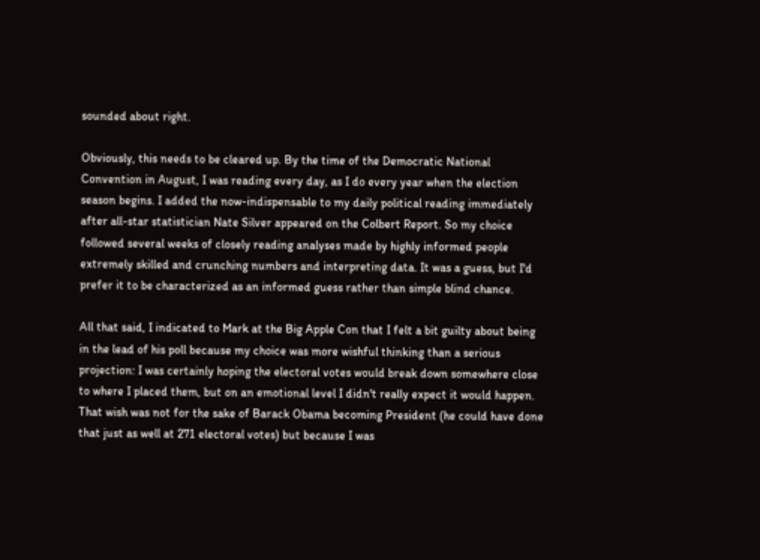sounded about right.

Obviously, this needs to be cleared up. By the time of the Democratic National Convention in August, I was reading every day, as I do every year when the election season begins. I added the now-indispensable to my daily political reading immediately after all-star statistician Nate Silver appeared on the Colbert Report. So my choice followed several weeks of closely reading analyses made by highly informed people extremely skilled and crunching numbers and interpreting data. It was a guess, but I'd prefer it to be characterized as an informed guess rather than simple blind chance.

All that said, I indicated to Mark at the Big Apple Con that I felt a bit guilty about being in the lead of his poll because my choice was more wishful thinking than a serious projection: I was certainly hoping the electoral votes would break down somewhere close to where I placed them, but on an emotional level I didn't really expect it would happen. That wish was not for the sake of Barack Obama becoming President (he could have done that just as well at 271 electoral votes) but because I was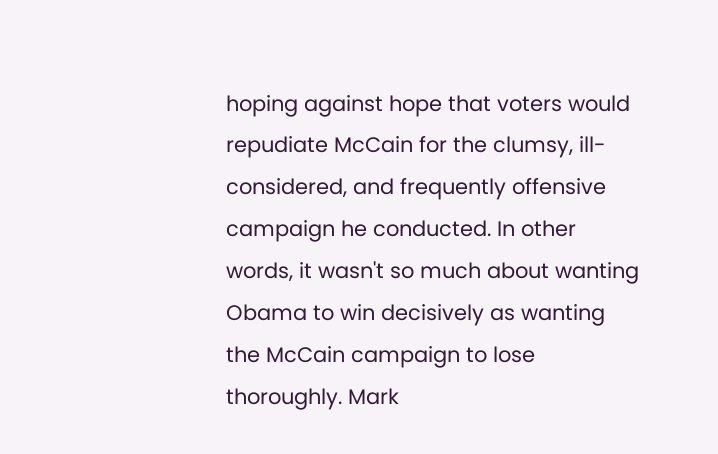hoping against hope that voters would repudiate McCain for the clumsy, ill-considered, and frequently offensive campaign he conducted. In other words, it wasn't so much about wanting Obama to win decisively as wanting the McCain campaign to lose thoroughly. Mark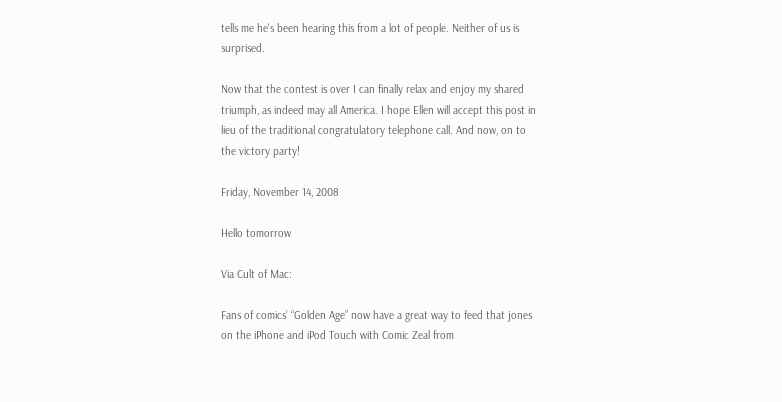tells me he's been hearing this from a lot of people. Neither of us is surprised.

Now that the contest is over I can finally relax and enjoy my shared triumph, as indeed may all America. I hope Ellen will accept this post in lieu of the traditional congratulatory telephone call. And now, on to the victory party!

Friday, November 14, 2008

Hello tomorrow

Via Cult of Mac:

Fans of comics’ “Golden Age” now have a great way to feed that jones on the iPhone and iPod Touch with Comic Zeal from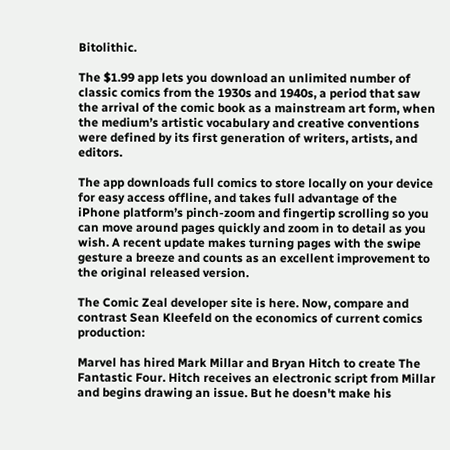Bitolithic.

The $1.99 app lets you download an unlimited number of classic comics from the 1930s and 1940s, a period that saw the arrival of the comic book as a mainstream art form, when the medium’s artistic vocabulary and creative conventions were defined by its first generation of writers, artists, and editors.

The app downloads full comics to store locally on your device for easy access offline, and takes full advantage of the iPhone platform’s pinch-zoom and fingertip scrolling so you can move around pages quickly and zoom in to detail as you wish. A recent update makes turning pages with the swipe gesture a breeze and counts as an excellent improvement to the original released version.

The Comic Zeal developer site is here. Now, compare and contrast Sean Kleefeld on the economics of current comics production:

Marvel has hired Mark Millar and Bryan Hitch to create The Fantastic Four. Hitch receives an electronic script from Millar and begins drawing an issue. But he doesn't make his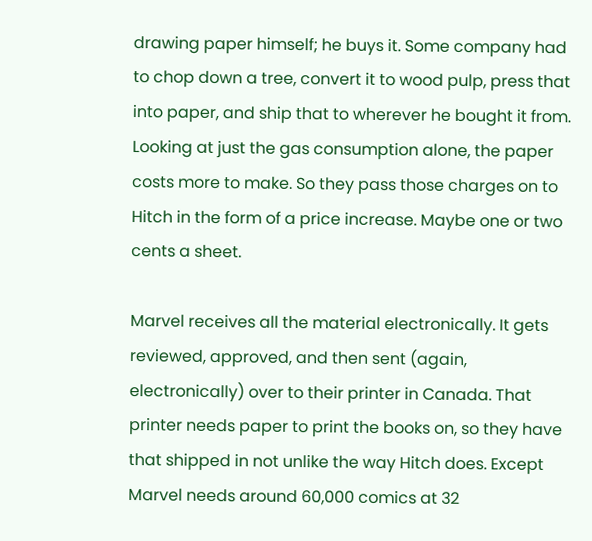drawing paper himself; he buys it. Some company had to chop down a tree, convert it to wood pulp, press that into paper, and ship that to wherever he bought it from. Looking at just the gas consumption alone, the paper costs more to make. So they pass those charges on to Hitch in the form of a price increase. Maybe one or two cents a sheet.

Marvel receives all the material electronically. It gets reviewed, approved, and then sent (again, electronically) over to their printer in Canada. That printer needs paper to print the books on, so they have that shipped in not unlike the way Hitch does. Except Marvel needs around 60,000 comics at 32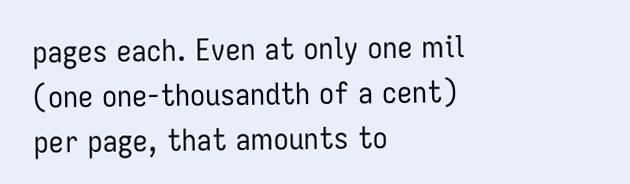pages each. Even at only one mil (one one-thousandth of a cent) per page, that amounts to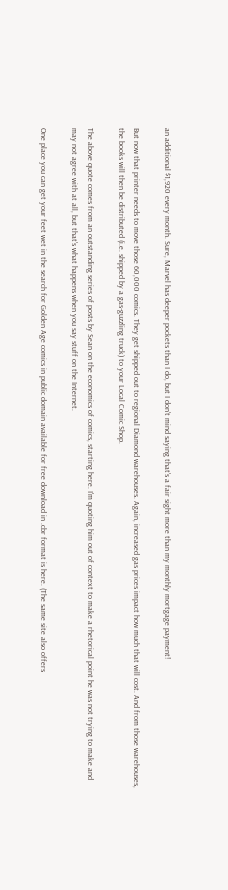an additional $1,920 every month. Sure, Marvel has deeper pockets than I do, but I don't mind saying that's a fair sight more than my monthly mortgage payment!

But now that printer needs to move those 60,000 comics. They get shipped out to regional Diamond warehouses. Again, increased gas prices impact how much that will cost. And from those warehouses, the books will then be distributed (i.e. shipped by a gas-guzzling truck) to your Local Comic Shop.

The above quote comes from an outstanding series of posts by Sean on the economics of comics, starting here. I'm quoting him out of context to make a rhetorical point he was not trying to make and may not agree with at all, but that's what happens when you say stuff on the Internet.

One place you can get your feet wet in the search for Golden Age comics in public domain available for free download in .cbr format is here. (The same site also offers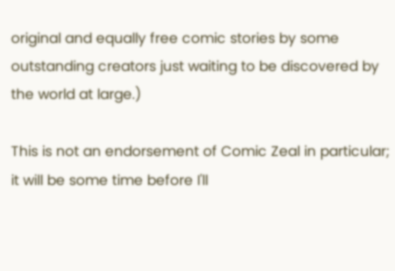original and equally free comic stories by some outstanding creators just waiting to be discovered by the world at large.)

This is not an endorsement of Comic Zeal in particular; it will be some time before I'll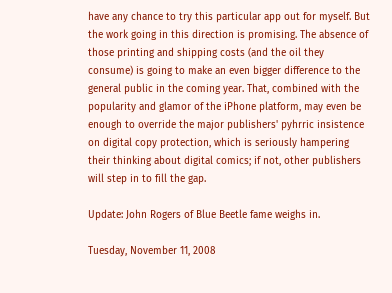have any chance to try this particular app out for myself. But the work going in this direction is promising. The absence of those printing and shipping costs (and the oil they consume) is going to make an even bigger difference to the general public in the coming year. That, combined with the popularity and glamor of the iPhone platform, may even be enough to override the major publishers' pyhrric insistence on digital copy protection, which is seriously hampering their thinking about digital comics; if not, other publishers will step in to fill the gap.

Update: John Rogers of Blue Beetle fame weighs in.

Tuesday, November 11, 2008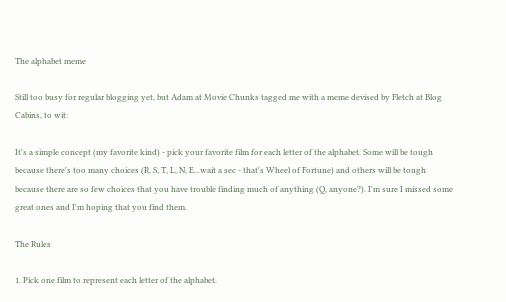The alphabet meme

Still too busy for regular blogging yet, but Adam at Movie Chunks tagged me with a meme devised by Fletch at Blog Cabins, to wit:

It's a simple concept (my favorite kind) - pick your favorite film for each letter of the alphabet. Some will be tough because there's too many choices (R, S, T, L, N, E...wait a sec - that's Wheel of Fortune) and others will be tough because there are so few choices that you have trouble finding much of anything (Q, anyone?). I'm sure I missed some great ones and I'm hoping that you find them.

The Rules

1. Pick one film to represent each letter of the alphabet.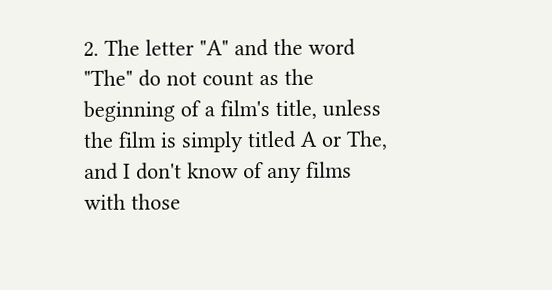2. The letter "A" and the word "The" do not count as the beginning of a film's title, unless the film is simply titled A or The, and I don't know of any films with those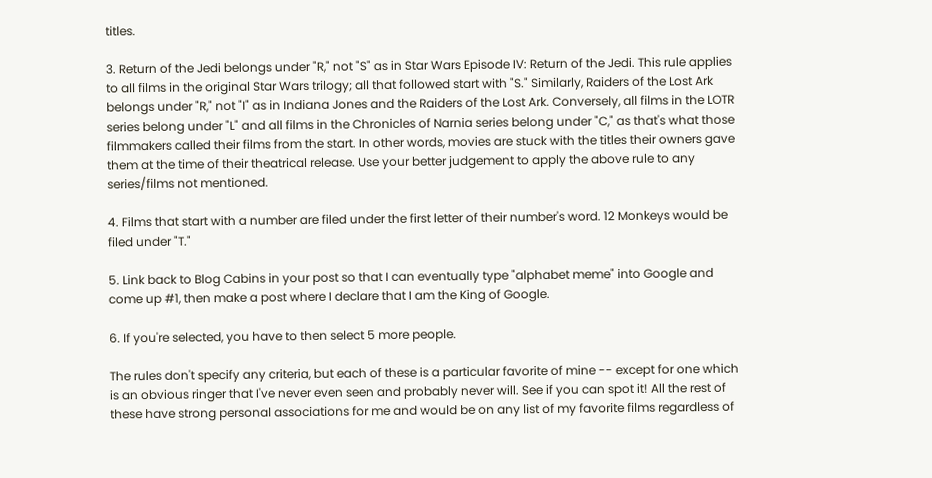titles.

3. Return of the Jedi belongs under "R," not "S" as in Star Wars Episode IV: Return of the Jedi. This rule applies to all films in the original Star Wars trilogy; all that followed start with "S." Similarly, Raiders of the Lost Ark belongs under "R," not "I" as in Indiana Jones and the Raiders of the Lost Ark. Conversely, all films in the LOTR series belong under "L" and all films in the Chronicles of Narnia series belong under "C," as that's what those filmmakers called their films from the start. In other words, movies are stuck with the titles their owners gave them at the time of their theatrical release. Use your better judgement to apply the above rule to any series/films not mentioned.

4. Films that start with a number are filed under the first letter of their number's word. 12 Monkeys would be filed under "T."

5. Link back to Blog Cabins in your post so that I can eventually type "alphabet meme" into Google and come up #1, then make a post where I declare that I am the King of Google.

6. If you're selected, you have to then select 5 more people.

The rules don't specify any criteria, but each of these is a particular favorite of mine -- except for one which is an obvious ringer that I've never even seen and probably never will. See if you can spot it! All the rest of these have strong personal associations for me and would be on any list of my favorite films regardless of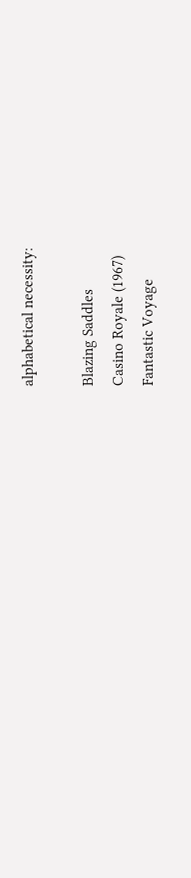alphabetical necessity:

Blazing Saddles
Casino Royale (1967)
Fantastic Voyage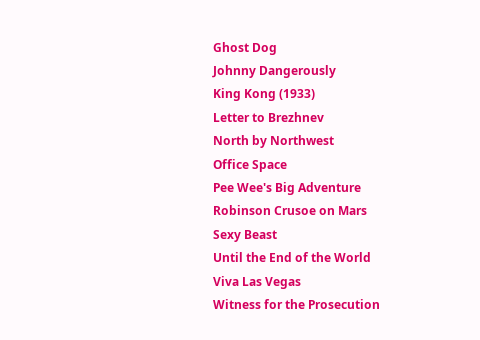Ghost Dog
Johnny Dangerously
King Kong (1933)
Letter to Brezhnev
North by Northwest
Office Space
Pee Wee's Big Adventure
Robinson Crusoe on Mars
Sexy Beast
Until the End of the World
Viva Las Vegas
Witness for the Prosecution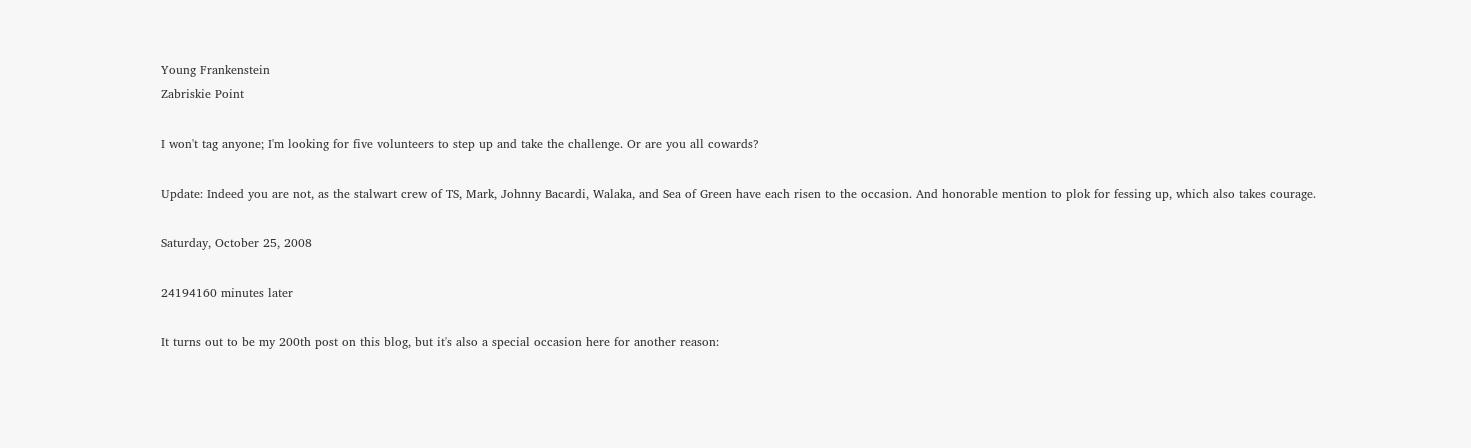Young Frankenstein
Zabriskie Point

I won't tag anyone; I'm looking for five volunteers to step up and take the challenge. Or are you all cowards?

Update: Indeed you are not, as the stalwart crew of TS, Mark, Johnny Bacardi, Walaka, and Sea of Green have each risen to the occasion. And honorable mention to plok for fessing up, which also takes courage.

Saturday, October 25, 2008

24194160 minutes later

It turns out to be my 200th post on this blog, but it's also a special occasion here for another reason: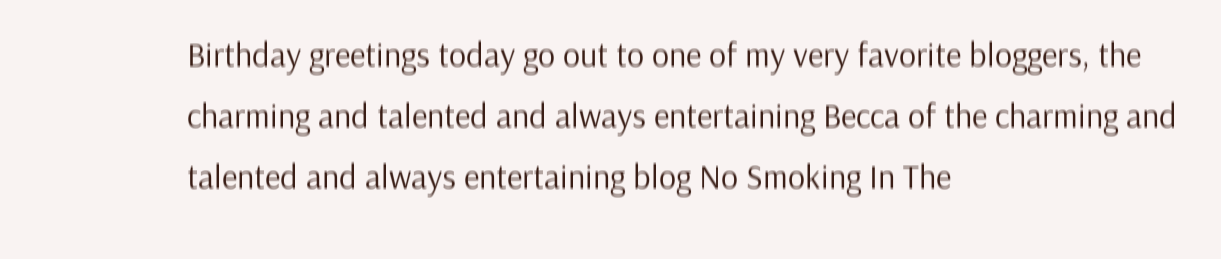Birthday greetings today go out to one of my very favorite bloggers, the charming and talented and always entertaining Becca of the charming and talented and always entertaining blog No Smoking In The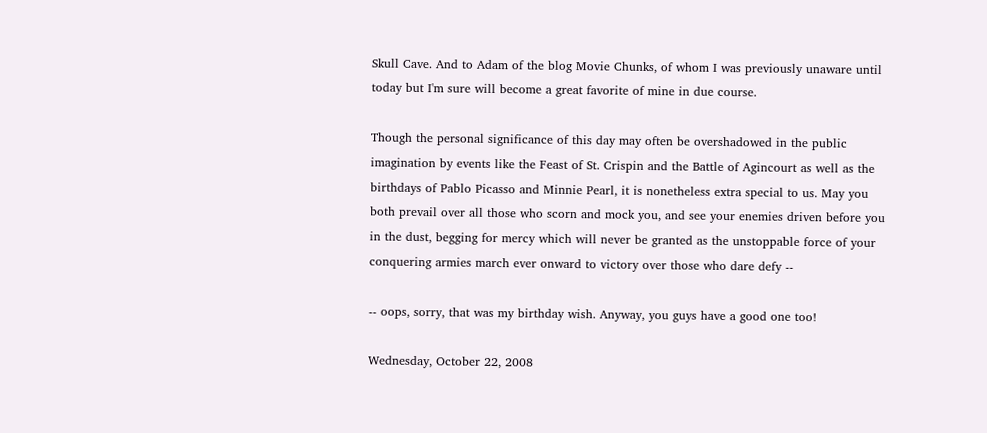Skull Cave. And to Adam of the blog Movie Chunks, of whom I was previously unaware until today but I'm sure will become a great favorite of mine in due course.

Though the personal significance of this day may often be overshadowed in the public imagination by events like the Feast of St. Crispin and the Battle of Agincourt as well as the birthdays of Pablo Picasso and Minnie Pearl, it is nonetheless extra special to us. May you both prevail over all those who scorn and mock you, and see your enemies driven before you in the dust, begging for mercy which will never be granted as the unstoppable force of your conquering armies march ever onward to victory over those who dare defy --

-- oops, sorry, that was my birthday wish. Anyway, you guys have a good one too!

Wednesday, October 22, 2008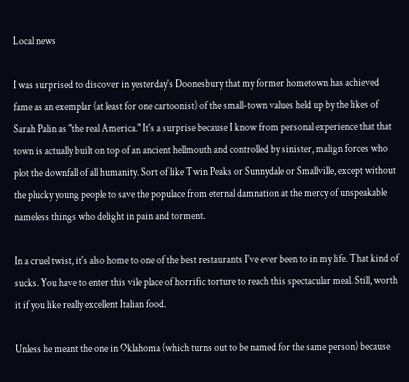Local news

I was surprised to discover in yesterday's Doonesbury that my former hometown has achieved fame as an exemplar (at least for one cartoonist) of the small-town values held up by the likes of Sarah Palin as "the real America." It's a surprise because I know from personal experience that that town is actually built on top of an ancient hellmouth and controlled by sinister, malign forces who plot the downfall of all humanity. Sort of like Twin Peaks or Sunnydale or Smallville, except without the plucky young people to save the populace from eternal damnation at the mercy of unspeakable nameless things who delight in pain and torment.

In a cruel twist, it's also home to one of the best restaurants I've ever been to in my life. That kind of sucks. You have to enter this vile place of horrific torture to reach this spectacular meal. Still, worth it if you like really excellent Italian food.

Unless he meant the one in Oklahoma (which turns out to be named for the same person) because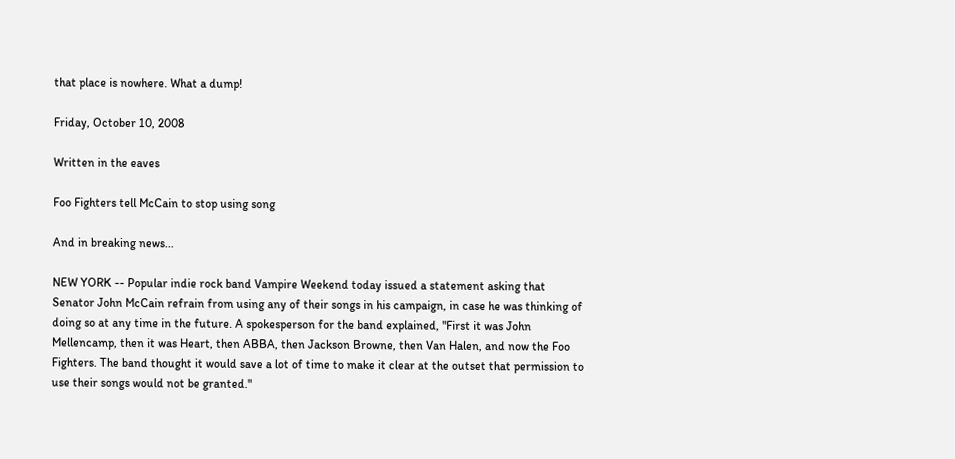that place is nowhere. What a dump!

Friday, October 10, 2008

Written in the eaves

Foo Fighters tell McCain to stop using song

And in breaking news...

NEW YORK -- Popular indie rock band Vampire Weekend today issued a statement asking that Senator John McCain refrain from using any of their songs in his campaign, in case he was thinking of doing so at any time in the future. A spokesperson for the band explained, "First it was John Mellencamp, then it was Heart, then ABBA, then Jackson Browne, then Van Halen, and now the Foo Fighters. The band thought it would save a lot of time to make it clear at the outset that permission to use their songs would not be granted."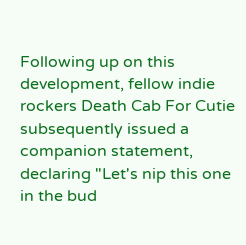Following up on this development, fellow indie rockers Death Cab For Cutie subsequently issued a companion statement, declaring "Let's nip this one in the bud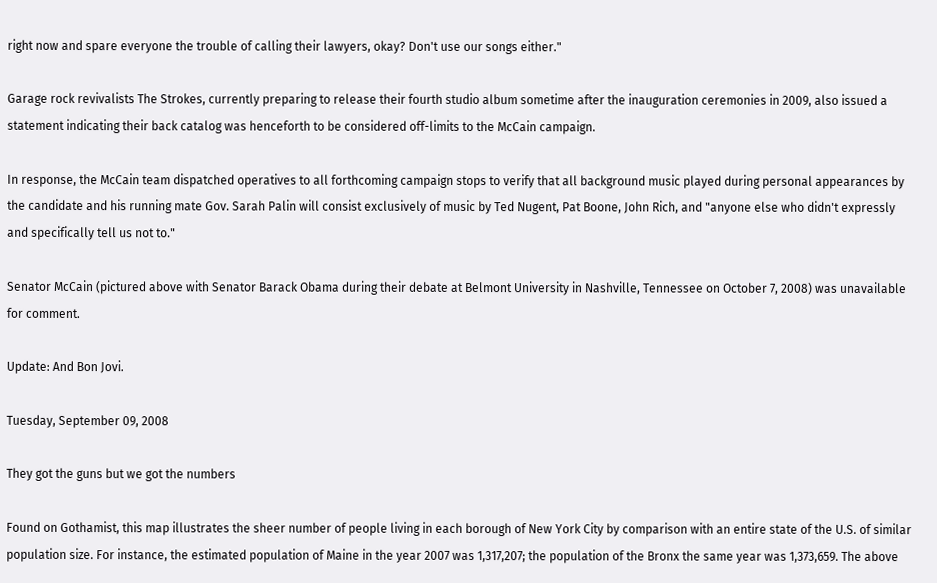right now and spare everyone the trouble of calling their lawyers, okay? Don't use our songs either."

Garage rock revivalists The Strokes, currently preparing to release their fourth studio album sometime after the inauguration ceremonies in 2009, also issued a statement indicating their back catalog was henceforth to be considered off-limits to the McCain campaign.

In response, the McCain team dispatched operatives to all forthcoming campaign stops to verify that all background music played during personal appearances by the candidate and his running mate Gov. Sarah Palin will consist exclusively of music by Ted Nugent, Pat Boone, John Rich, and "anyone else who didn't expressly and specifically tell us not to."

Senator McCain (pictured above with Senator Barack Obama during their debate at Belmont University in Nashville, Tennessee on October 7, 2008) was unavailable for comment.

Update: And Bon Jovi.

Tuesday, September 09, 2008

They got the guns but we got the numbers

Found on Gothamist, this map illustrates the sheer number of people living in each borough of New York City by comparison with an entire state of the U.S. of similar population size. For instance, the estimated population of Maine in the year 2007 was 1,317,207; the population of the Bronx the same year was 1,373,659. The above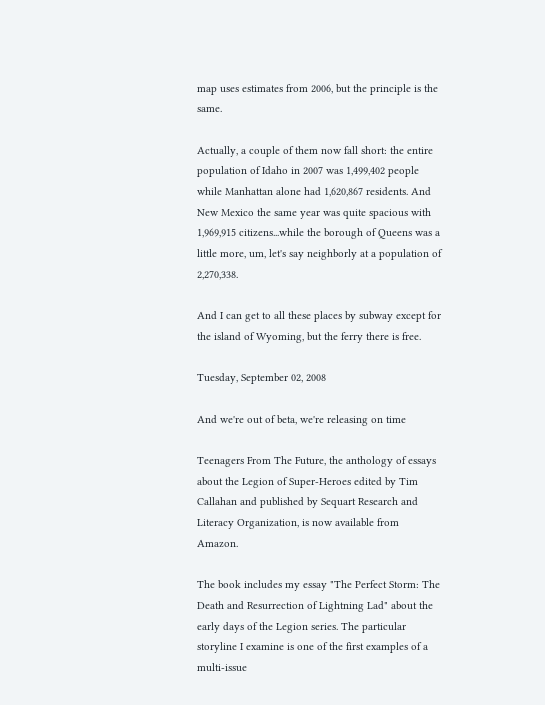map uses estimates from 2006, but the principle is the same.

Actually, a couple of them now fall short: the entire population of Idaho in 2007 was 1,499,402 people while Manhattan alone had 1,620,867 residents. And New Mexico the same year was quite spacious with 1,969,915 citizens...while the borough of Queens was a little more, um, let's say neighborly at a population of 2,270,338.

And I can get to all these places by subway except for the island of Wyoming, but the ferry there is free.

Tuesday, September 02, 2008

And we're out of beta, we're releasing on time

Teenagers From The Future, the anthology of essays about the Legion of Super-Heroes edited by Tim Callahan and published by Sequart Research and Literacy Organization, is now available from Amazon.

The book includes my essay "The Perfect Storm: The Death and Resurrection of Lightning Lad" about the early days of the Legion series. The particular storyline I examine is one of the first examples of a multi-issue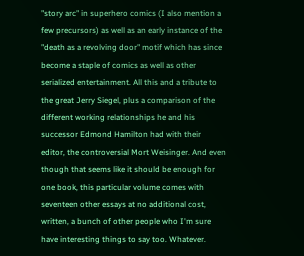"story arc" in superhero comics (I also mention a few precursors) as well as an early instance of the "death as a revolving door" motif which has since become a staple of comics as well as other serialized entertainment. All this and a tribute to the great Jerry Siegel, plus a comparison of the different working relationships he and his successor Edmond Hamilton had with their editor, the controversial Mort Weisinger. And even though that seems like it should be enough for one book, this particular volume comes with seventeen other essays at no additional cost, written, a bunch of other people who I'm sure have interesting things to say too. Whatever.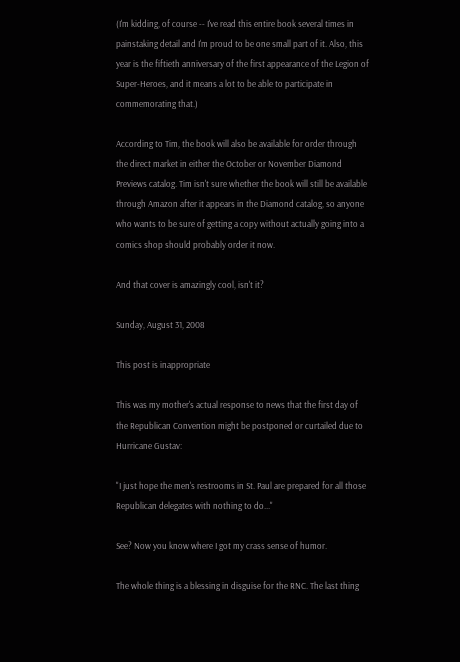(I'm kidding, of course -- I've read this entire book several times in painstaking detail and I'm proud to be one small part of it. Also, this year is the fiftieth anniversary of the first appearance of the Legion of Super-Heroes, and it means a lot to be able to participate in commemorating that.)

According to Tim, the book will also be available for order through the direct market in either the October or November Diamond Previews catalog. Tim isn't sure whether the book will still be available through Amazon after it appears in the Diamond catalog, so anyone who wants to be sure of getting a copy without actually going into a comics shop should probably order it now.

And that cover is amazingly cool, isn't it?

Sunday, August 31, 2008

This post is inappropriate

This was my mother's actual response to news that the first day of the Republican Convention might be postponed or curtailed due to Hurricane Gustav:

"I just hope the men's restrooms in St. Paul are prepared for all those Republican delegates with nothing to do..."

See? Now you know where I got my crass sense of humor.

The whole thing is a blessing in disguise for the RNC. The last thing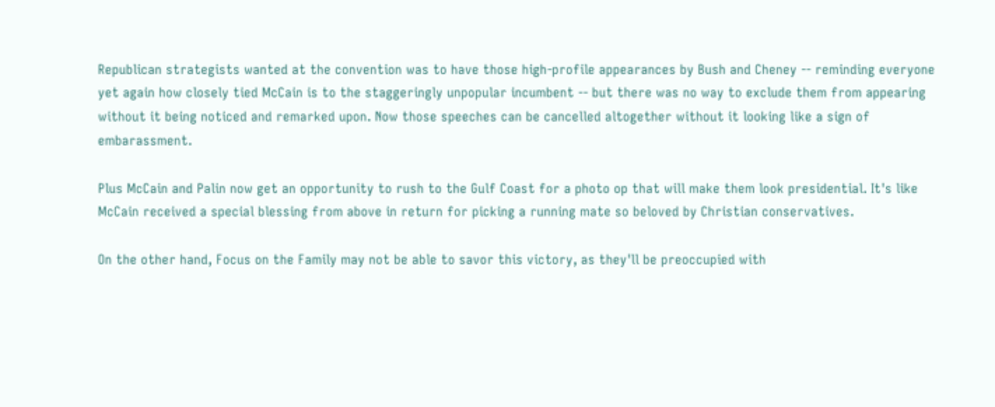Republican strategists wanted at the convention was to have those high-profile appearances by Bush and Cheney -- reminding everyone yet again how closely tied McCain is to the staggeringly unpopular incumbent -- but there was no way to exclude them from appearing without it being noticed and remarked upon. Now those speeches can be cancelled altogether without it looking like a sign of embarassment.

Plus McCain and Palin now get an opportunity to rush to the Gulf Coast for a photo op that will make them look presidential. It's like McCain received a special blessing from above in return for picking a running mate so beloved by Christian conservatives.

On the other hand, Focus on the Family may not be able to savor this victory, as they'll be preoccupied with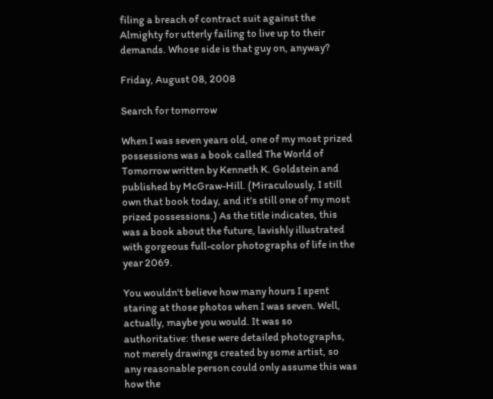filing a breach of contract suit against the Almighty for utterly failing to live up to their demands. Whose side is that guy on, anyway?

Friday, August 08, 2008

Search for tomorrow

When I was seven years old, one of my most prized possessions was a book called The World of Tomorrow written by Kenneth K. Goldstein and published by McGraw-Hill. (Miraculously, I still own that book today, and it's still one of my most prized possessions.) As the title indicates, this was a book about the future, lavishly illustrated with gorgeous full-color photographs of life in the year 2069.

You wouldn't believe how many hours I spent staring at those photos when I was seven. Well, actually, maybe you would. It was so authoritative: these were detailed photographs, not merely drawings created by some artist, so any reasonable person could only assume this was how the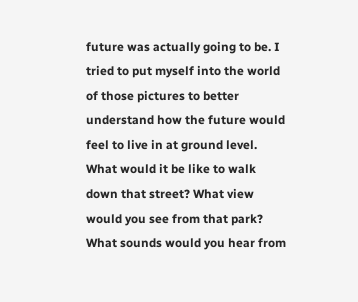future was actually going to be. I tried to put myself into the world of those pictures to better understand how the future would feel to live in at ground level. What would it be like to walk down that street? What view would you see from that park? What sounds would you hear from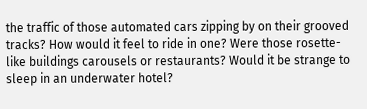the traffic of those automated cars zipping by on their grooved tracks? How would it feel to ride in one? Were those rosette-like buildings carousels or restaurants? Would it be strange to sleep in an underwater hotel?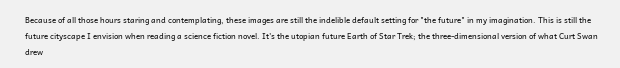Because of all those hours staring and contemplating, these images are still the indelible default setting for "the future" in my imagination. This is still the future cityscape I envision when reading a science fiction novel. It's the utopian future Earth of Star Trek; the three-dimensional version of what Curt Swan drew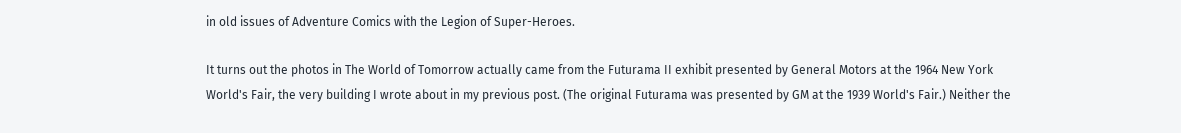in old issues of Adventure Comics with the Legion of Super-Heroes.

It turns out the photos in The World of Tomorrow actually came from the Futurama II exhibit presented by General Motors at the 1964 New York World's Fair, the very building I wrote about in my previous post. (The original Futurama was presented by GM at the 1939 World's Fair.) Neither the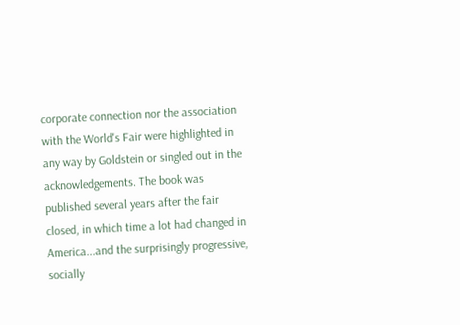corporate connection nor the association with the World's Fair were highlighted in any way by Goldstein or singled out in the acknowledgements. The book was published several years after the fair closed, in which time a lot had changed in America...and the surprisingly progressive, socially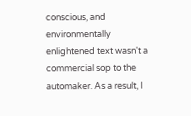conscious, and environmentally enlightened text wasn't a commercial sop to the automaker. As a result, I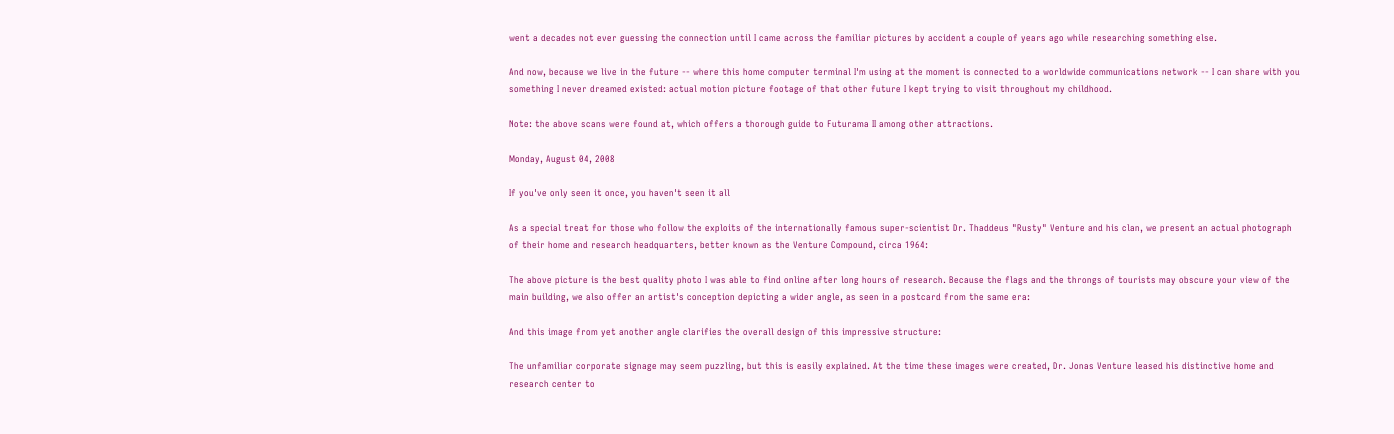went a decades not ever guessing the connection until I came across the familiar pictures by accident a couple of years ago while researching something else.

And now, because we live in the future -- where this home computer terminal I'm using at the moment is connected to a worldwide communications network -- I can share with you something I never dreamed existed: actual motion picture footage of that other future I kept trying to visit throughout my childhood.

Note: the above scans were found at, which offers a thorough guide to Futurama II among other attractions.

Monday, August 04, 2008

If you've only seen it once, you haven't seen it all

As a special treat for those who follow the exploits of the internationally famous super-scientist Dr. Thaddeus "Rusty" Venture and his clan, we present an actual photograph of their home and research headquarters, better known as the Venture Compound, circa 1964:

The above picture is the best quality photo I was able to find online after long hours of research. Because the flags and the throngs of tourists may obscure your view of the main building, we also offer an artist's conception depicting a wider angle, as seen in a postcard from the same era:

And this image from yet another angle clarifies the overall design of this impressive structure:

The unfamiliar corporate signage may seem puzzling, but this is easily explained. At the time these images were created, Dr. Jonas Venture leased his distinctive home and research center to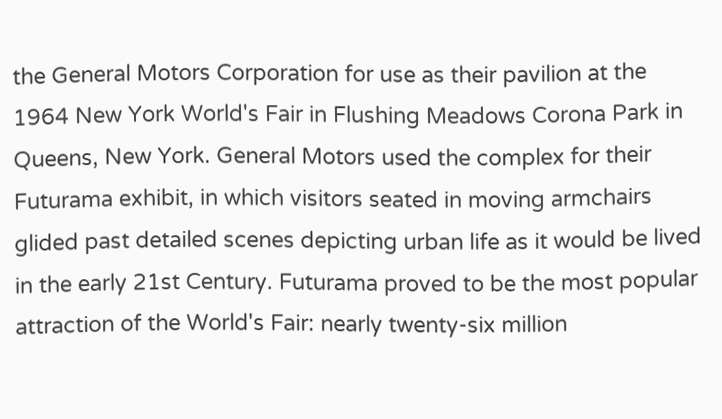the General Motors Corporation for use as their pavilion at the 1964 New York World's Fair in Flushing Meadows Corona Park in Queens, New York. General Motors used the complex for their Futurama exhibit, in which visitors seated in moving armchairs glided past detailed scenes depicting urban life as it would be lived in the early 21st Century. Futurama proved to be the most popular attraction of the World's Fair: nearly twenty-six million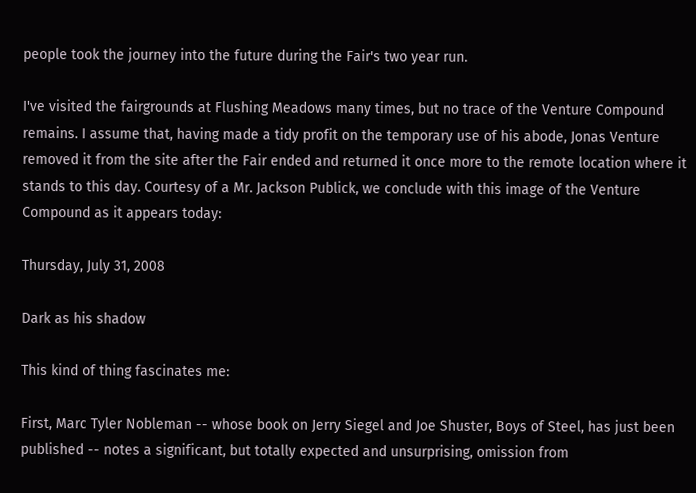people took the journey into the future during the Fair's two year run.

I've visited the fairgrounds at Flushing Meadows many times, but no trace of the Venture Compound remains. I assume that, having made a tidy profit on the temporary use of his abode, Jonas Venture removed it from the site after the Fair ended and returned it once more to the remote location where it stands to this day. Courtesy of a Mr. Jackson Publick, we conclude with this image of the Venture Compound as it appears today:

Thursday, July 31, 2008

Dark as his shadow

This kind of thing fascinates me:

First, Marc Tyler Nobleman -- whose book on Jerry Siegel and Joe Shuster, Boys of Steel, has just been published -- notes a significant, but totally expected and unsurprising, omission from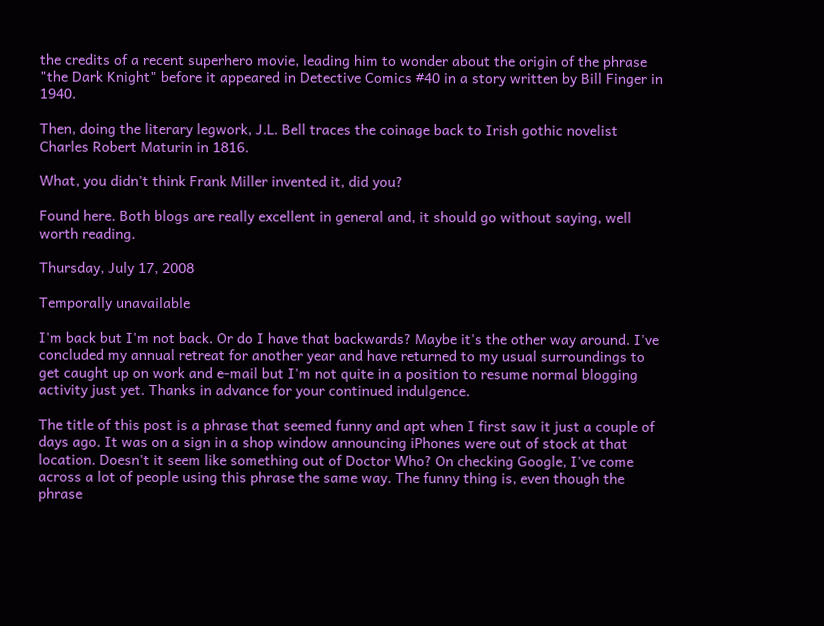the credits of a recent superhero movie, leading him to wonder about the origin of the phrase "the Dark Knight" before it appeared in Detective Comics #40 in a story written by Bill Finger in 1940.

Then, doing the literary legwork, J.L. Bell traces the coinage back to Irish gothic novelist Charles Robert Maturin in 1816.

What, you didn't think Frank Miller invented it, did you?

Found here. Both blogs are really excellent in general and, it should go without saying, well worth reading.

Thursday, July 17, 2008

Temporally unavailable

I'm back but I'm not back. Or do I have that backwards? Maybe it's the other way around. I've concluded my annual retreat for another year and have returned to my usual surroundings to get caught up on work and e-mail but I'm not quite in a position to resume normal blogging activity just yet. Thanks in advance for your continued indulgence.

The title of this post is a phrase that seemed funny and apt when I first saw it just a couple of days ago. It was on a sign in a shop window announcing iPhones were out of stock at that location. Doesn't it seem like something out of Doctor Who? On checking Google, I've come across a lot of people using this phrase the same way. The funny thing is, even though the phrase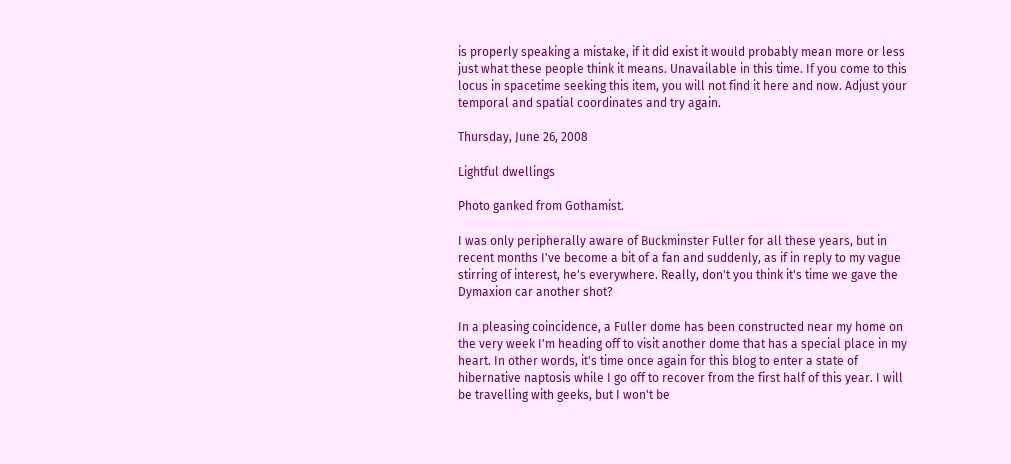is properly speaking a mistake, if it did exist it would probably mean more or less just what these people think it means. Unavailable in this time. If you come to this locus in spacetime seeking this item, you will not find it here and now. Adjust your temporal and spatial coordinates and try again.

Thursday, June 26, 2008

Lightful dwellings

Photo ganked from Gothamist.

I was only peripherally aware of Buckminster Fuller for all these years, but in recent months I've become a bit of a fan and suddenly, as if in reply to my vague stirring of interest, he's everywhere. Really, don't you think it's time we gave the Dymaxion car another shot?

In a pleasing coincidence, a Fuller dome has been constructed near my home on the very week I'm heading off to visit another dome that has a special place in my heart. In other words, it's time once again for this blog to enter a state of hibernative naptosis while I go off to recover from the first half of this year. I will be travelling with geeks, but I won't be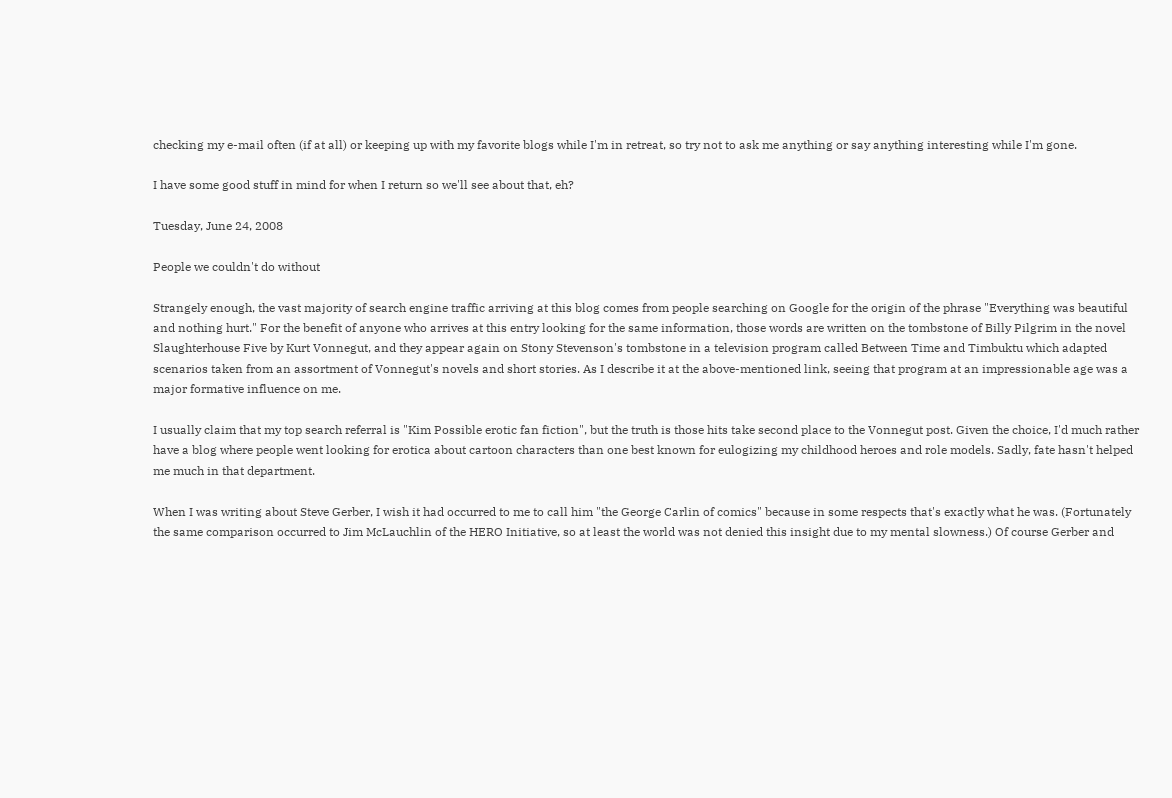checking my e-mail often (if at all) or keeping up with my favorite blogs while I'm in retreat, so try not to ask me anything or say anything interesting while I'm gone.

I have some good stuff in mind for when I return so we'll see about that, eh?

Tuesday, June 24, 2008

People we couldn't do without

Strangely enough, the vast majority of search engine traffic arriving at this blog comes from people searching on Google for the origin of the phrase "Everything was beautiful and nothing hurt." For the benefit of anyone who arrives at this entry looking for the same information, those words are written on the tombstone of Billy Pilgrim in the novel Slaughterhouse Five by Kurt Vonnegut, and they appear again on Stony Stevenson's tombstone in a television program called Between Time and Timbuktu which adapted scenarios taken from an assortment of Vonnegut's novels and short stories. As I describe it at the above-mentioned link, seeing that program at an impressionable age was a major formative influence on me.

I usually claim that my top search referral is "Kim Possible erotic fan fiction", but the truth is those hits take second place to the Vonnegut post. Given the choice, I'd much rather have a blog where people went looking for erotica about cartoon characters than one best known for eulogizing my childhood heroes and role models. Sadly, fate hasn't helped me much in that department.

When I was writing about Steve Gerber, I wish it had occurred to me to call him "the George Carlin of comics" because in some respects that's exactly what he was. (Fortunately the same comparison occurred to Jim McLauchlin of the HERO Initiative, so at least the world was not denied this insight due to my mental slowness.) Of course Gerber and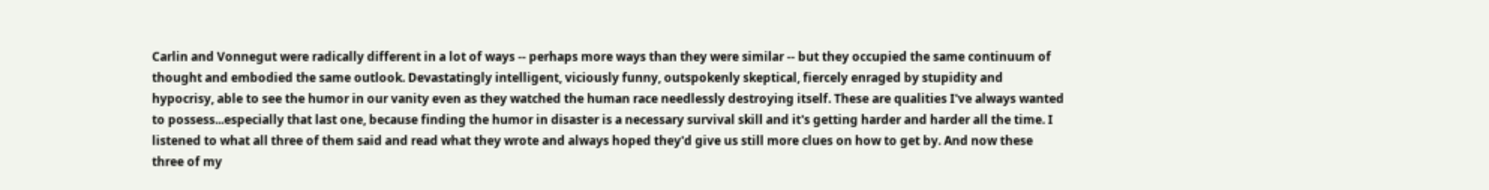Carlin and Vonnegut were radically different in a lot of ways -- perhaps more ways than they were similar -- but they occupied the same continuum of thought and embodied the same outlook. Devastatingly intelligent, viciously funny, outspokenly skeptical, fiercely enraged by stupidity and hypocrisy, able to see the humor in our vanity even as they watched the human race needlessly destroying itself. These are qualities I've always wanted to possess...especially that last one, because finding the humor in disaster is a necessary survival skill and it's getting harder and harder all the time. I listened to what all three of them said and read what they wrote and always hoped they'd give us still more clues on how to get by. And now these three of my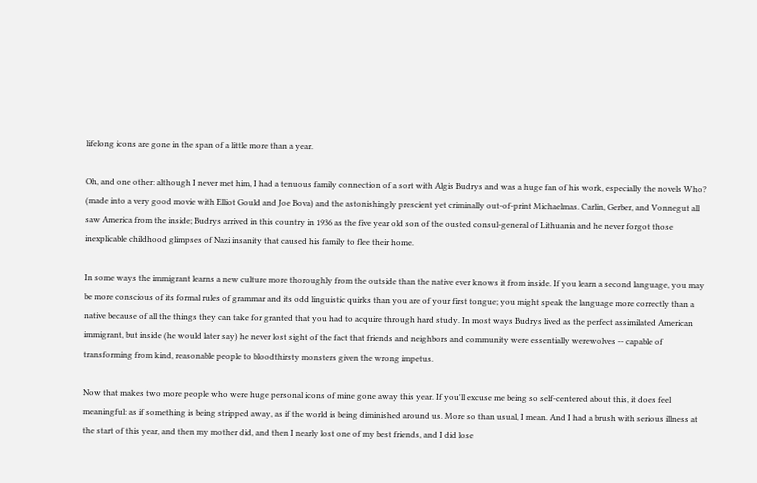lifelong icons are gone in the span of a little more than a year.

Oh, and one other: although I never met him, I had a tenuous family connection of a sort with Algis Budrys and was a huge fan of his work, especially the novels Who? (made into a very good movie with Elliot Gould and Joe Bova) and the astonishingly prescient yet criminally out-of-print Michaelmas. Carlin, Gerber, and Vonnegut all saw America from the inside; Budrys arrived in this country in 1936 as the five year old son of the ousted consul-general of Lithuania and he never forgot those inexplicable childhood glimpses of Nazi insanity that caused his family to flee their home.

In some ways the immigrant learns a new culture more thoroughly from the outside than the native ever knows it from inside. If you learn a second language, you may be more conscious of its formal rules of grammar and its odd linguistic quirks than you are of your first tongue; you might speak the language more correctly than a native because of all the things they can take for granted that you had to acquire through hard study. In most ways Budrys lived as the perfect assimilated American immigrant, but inside (he would later say) he never lost sight of the fact that friends and neighbors and community were essentially werewolves -- capable of transforming from kind, reasonable people to bloodthirsty monsters given the wrong impetus.

Now that makes two more people who were huge personal icons of mine gone away this year. If you'll excuse me being so self-centered about this, it does feel meaningful: as if something is being stripped away, as if the world is being diminished around us. More so than usual, I mean. And I had a brush with serious illness at the start of this year, and then my mother did, and then I nearly lost one of my best friends, and I did lose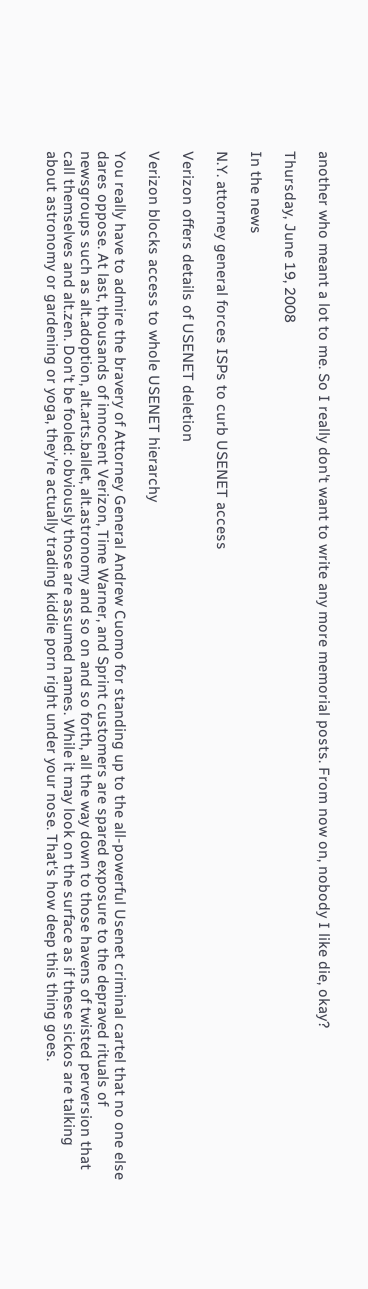another who meant a lot to me. So I really don't want to write any more memorial posts. From now on, nobody I like die, okay?

Thursday, June 19, 2008

In the news

N.Y. attorney general forces ISPs to curb USENET access

Verizon offers details of USENET deletion

Verizon blocks access to whole USENET hierarchy

You really have to admire the bravery of Attorney General Andrew Cuomo for standing up to the all-powerful Usenet criminal cartel that no one else dares oppose. At last, thousands of innocent Verizon, Time Warner, and Sprint customers are spared exposure to the depraved rituals of newsgroups such as alt.adoption, alt.arts.ballet, alt.astronomy and so on and so forth, all the way down to those havens of twisted perversion that call themselves and alt.zen. Don't be fooled: obviously those are assumed names. While it may look on the surface as if these sickos are talking about astronomy or gardening or yoga, they're actually trading kiddie porn right under your nose. That's how deep this thing goes.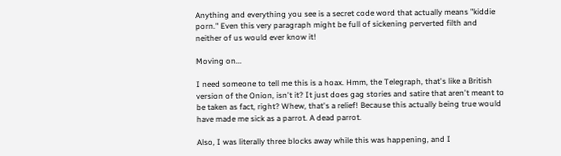Anything and everything you see is a secret code word that actually means "kiddie porn." Even this very paragraph might be full of sickening perverted filth and neither of us would ever know it!

Moving on...

I need someone to tell me this is a hoax. Hmm, the Telegraph, that's like a British version of the Onion, isn't it? It just does gag stories and satire that aren't meant to be taken as fact, right? Whew, that's a relief! Because this actually being true would have made me sick as a parrot. A dead parrot.

Also, I was literally three blocks away while this was happening, and I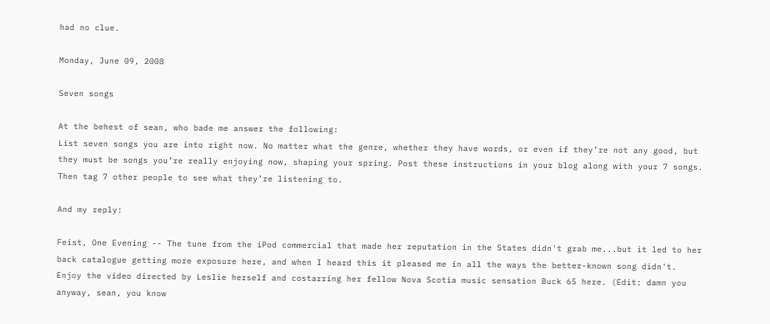had no clue.

Monday, June 09, 2008

Seven songs

At the behest of sean, who bade me answer the following:
List seven songs you are into right now. No matter what the genre, whether they have words, or even if they’re not any good, but they must be songs you’re really enjoying now, shaping your spring. Post these instructions in your blog along with your 7 songs. Then tag 7 other people to see what they’re listening to.

And my reply:

Feist, One Evening -- The tune from the iPod commercial that made her reputation in the States didn't grab me...but it led to her back catalogue getting more exposure here, and when I heard this it pleased me in all the ways the better-known song didn't. Enjoy the video directed by Leslie herself and costarring her fellow Nova Scotia music sensation Buck 65 here. (Edit: damn you anyway, sean, you know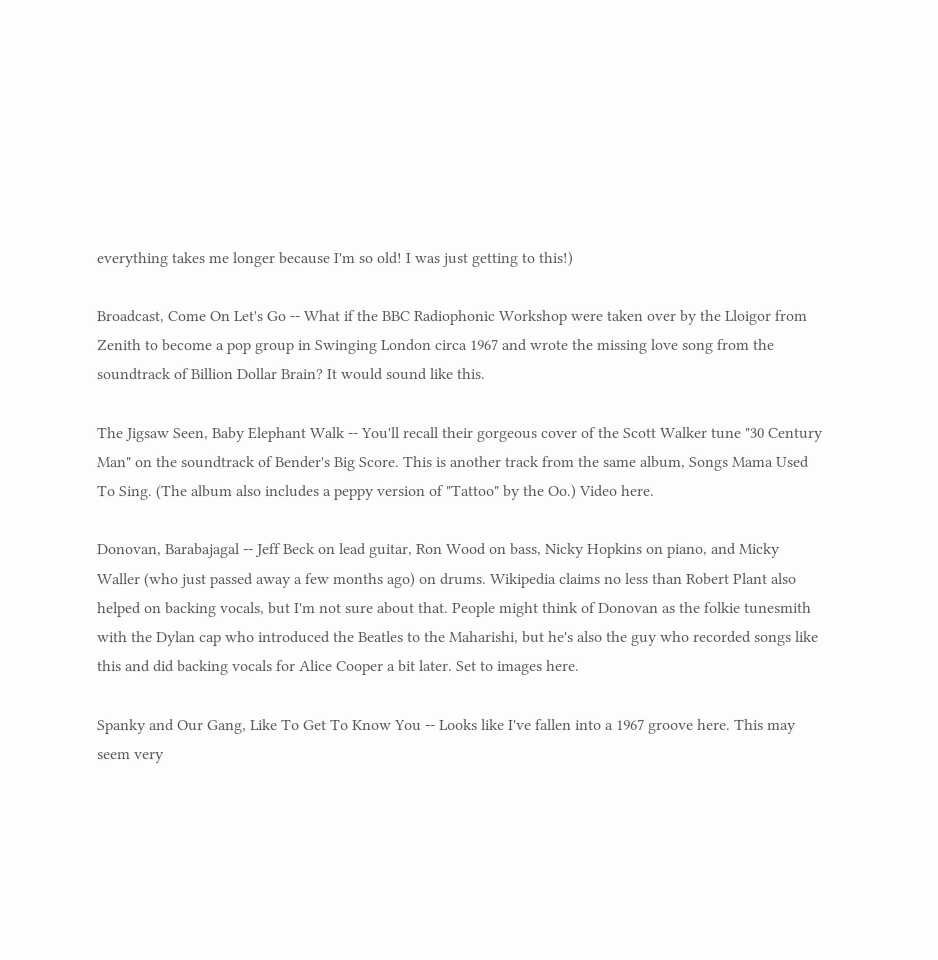everything takes me longer because I'm so old! I was just getting to this!)

Broadcast, Come On Let's Go -- What if the BBC Radiophonic Workshop were taken over by the Lloigor from Zenith to become a pop group in Swinging London circa 1967 and wrote the missing love song from the soundtrack of Billion Dollar Brain? It would sound like this.

The Jigsaw Seen, Baby Elephant Walk -- You'll recall their gorgeous cover of the Scott Walker tune "30 Century Man" on the soundtrack of Bender's Big Score. This is another track from the same album, Songs Mama Used To Sing. (The album also includes a peppy version of "Tattoo" by the Oo.) Video here.

Donovan, Barabajagal -- Jeff Beck on lead guitar, Ron Wood on bass, Nicky Hopkins on piano, and Micky Waller (who just passed away a few months ago) on drums. Wikipedia claims no less than Robert Plant also helped on backing vocals, but I'm not sure about that. People might think of Donovan as the folkie tunesmith with the Dylan cap who introduced the Beatles to the Maharishi, but he's also the guy who recorded songs like this and did backing vocals for Alice Cooper a bit later. Set to images here.

Spanky and Our Gang, Like To Get To Know You -- Looks like I've fallen into a 1967 groove here. This may seem very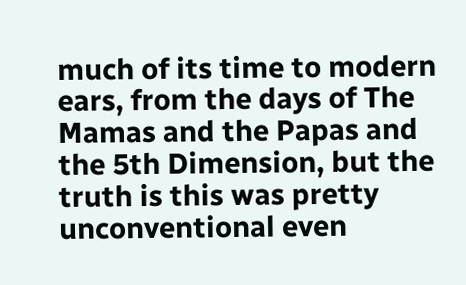much of its time to modern ears, from the days of The Mamas and the Papas and the 5th Dimension, but the truth is this was pretty unconventional even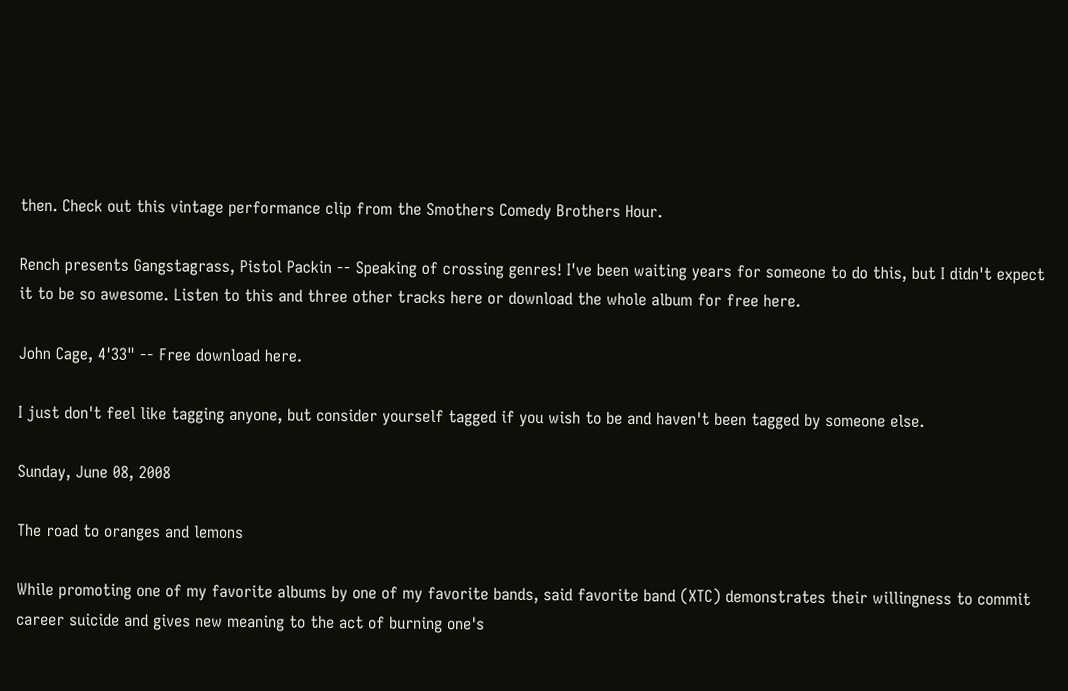then. Check out this vintage performance clip from the Smothers Comedy Brothers Hour.

Rench presents Gangstagrass, Pistol Packin -- Speaking of crossing genres! I've been waiting years for someone to do this, but I didn't expect it to be so awesome. Listen to this and three other tracks here or download the whole album for free here.

John Cage, 4'33" -- Free download here.

I just don't feel like tagging anyone, but consider yourself tagged if you wish to be and haven't been tagged by someone else.

Sunday, June 08, 2008

The road to oranges and lemons

While promoting one of my favorite albums by one of my favorite bands, said favorite band (XTC) demonstrates their willingness to commit career suicide and gives new meaning to the act of burning one's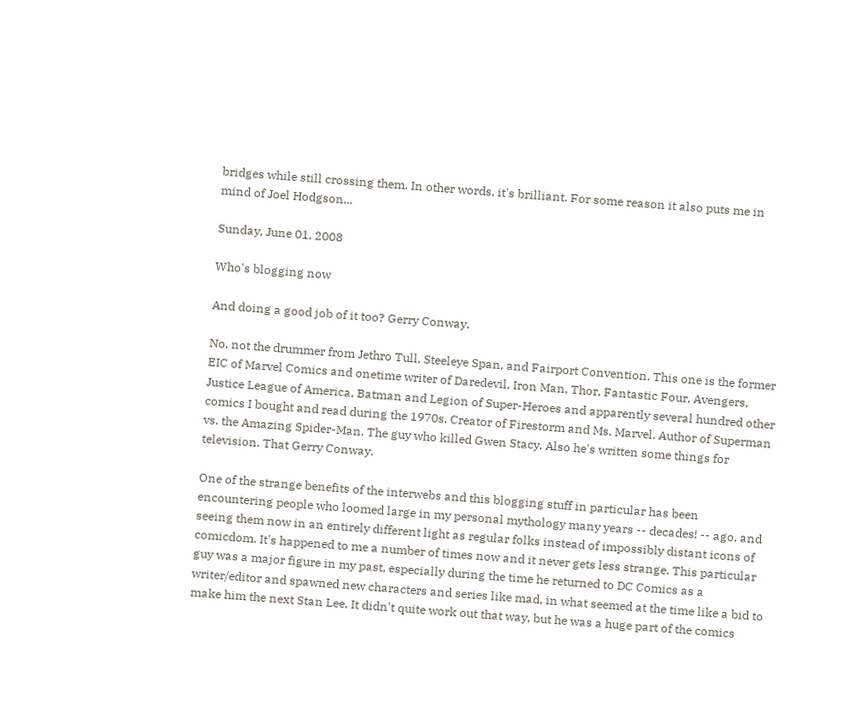bridges while still crossing them. In other words, it's brilliant. For some reason it also puts me in mind of Joel Hodgson...

Sunday, June 01, 2008

Who's blogging now

And doing a good job of it too? Gerry Conway.

No, not the drummer from Jethro Tull, Steeleye Span, and Fairport Convention. This one is the former EIC of Marvel Comics and onetime writer of Daredevil, Iron Man, Thor, Fantastic Four, Avengers, Justice League of America, Batman and Legion of Super-Heroes and apparently several hundred other comics I bought and read during the 1970s. Creator of Firestorm and Ms. Marvel. Author of Superman vs. the Amazing Spider-Man. The guy who killed Gwen Stacy. Also he's written some things for television. That Gerry Conway.

One of the strange benefits of the interwebs and this blogging stuff in particular has been encountering people who loomed large in my personal mythology many years -- decades! -- ago, and seeing them now in an entirely different light as regular folks instead of impossibly distant icons of comicdom. It's happened to me a number of times now and it never gets less strange. This particular guy was a major figure in my past, especially during the time he returned to DC Comics as a writer/editor and spawned new characters and series like mad, in what seemed at the time like a bid to make him the next Stan Lee. It didn't quite work out that way, but he was a huge part of the comics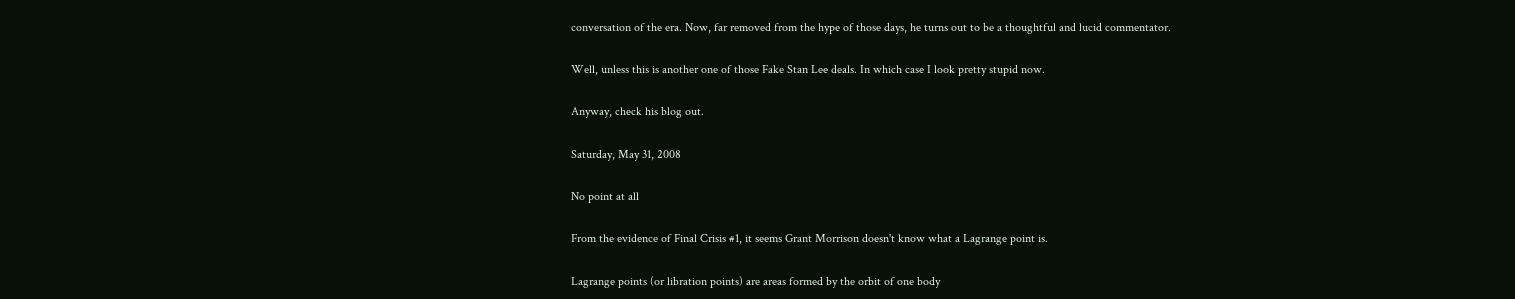conversation of the era. Now, far removed from the hype of those days, he turns out to be a thoughtful and lucid commentator.

Well, unless this is another one of those Fake Stan Lee deals. In which case I look pretty stupid now.

Anyway, check his blog out.

Saturday, May 31, 2008

No point at all

From the evidence of Final Crisis #1, it seems Grant Morrison doesn't know what a Lagrange point is.

Lagrange points (or libration points) are areas formed by the orbit of one body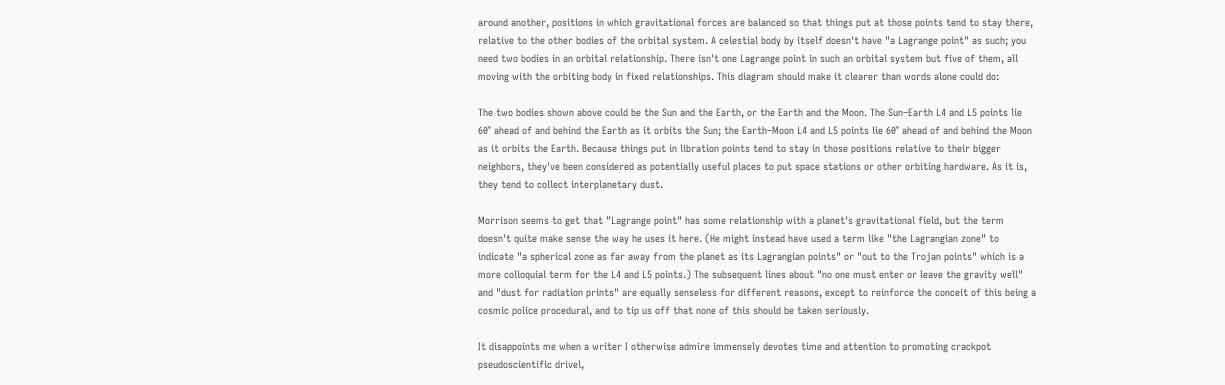around another, positions in which gravitational forces are balanced so that things put at those points tend to stay there, relative to the other bodies of the orbital system. A celestial body by itself doesn't have "a Lagrange point" as such; you need two bodies in an orbital relationship. There isn't one Lagrange point in such an orbital system but five of them, all moving with the orbiting body in fixed relationships. This diagram should make it clearer than words alone could do:

The two bodies shown above could be the Sun and the Earth, or the Earth and the Moon. The Sun–Earth L4 and L5 points lie 60° ahead of and behind the Earth as it orbits the Sun; the Earth–Moon L4 and L5 points lie 60° ahead of and behind the Moon as it orbits the Earth. Because things put in libration points tend to stay in those positions relative to their bigger neighbors, they've been considered as potentially useful places to put space stations or other orbiting hardware. As it is, they tend to collect interplanetary dust.

Morrison seems to get that "Lagrange point" has some relationship with a planet's gravitational field, but the term doesn't quite make sense the way he uses it here. (He might instead have used a term like "the Lagrangian zone" to indicate "a spherical zone as far away from the planet as its Lagrangian points" or "out to the Trojan points" which is a more colloquial term for the L4 and L5 points.) The subsequent lines about "no one must enter or leave the gravity well" and "dust for radiation prints" are equally senseless for different reasons, except to reinforce the conceit of this being a cosmic police procedural, and to tip us off that none of this should be taken seriously.

It disappoints me when a writer I otherwise admire immensely devotes time and attention to promoting crackpot pseudoscientific drivel,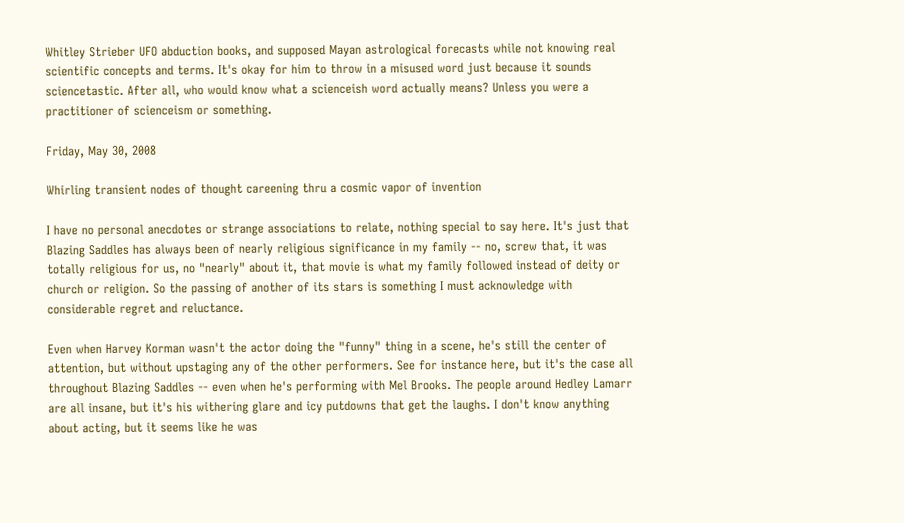Whitley Strieber UFO abduction books, and supposed Mayan astrological forecasts while not knowing real scientific concepts and terms. It's okay for him to throw in a misused word just because it sounds sciencetastic. After all, who would know what a scienceish word actually means? Unless you were a practitioner of scienceism or something.

Friday, May 30, 2008

Whirling transient nodes of thought careening thru a cosmic vapor of invention

I have no personal anecdotes or strange associations to relate, nothing special to say here. It's just that Blazing Saddles has always been of nearly religious significance in my family -- no, screw that, it was totally religious for us, no "nearly" about it, that movie is what my family followed instead of deity or church or religion. So the passing of another of its stars is something I must acknowledge with considerable regret and reluctance.

Even when Harvey Korman wasn't the actor doing the "funny" thing in a scene, he's still the center of attention, but without upstaging any of the other performers. See for instance here, but it's the case all throughout Blazing Saddles -- even when he's performing with Mel Brooks. The people around Hedley Lamarr are all insane, but it's his withering glare and icy putdowns that get the laughs. I don't know anything about acting, but it seems like he was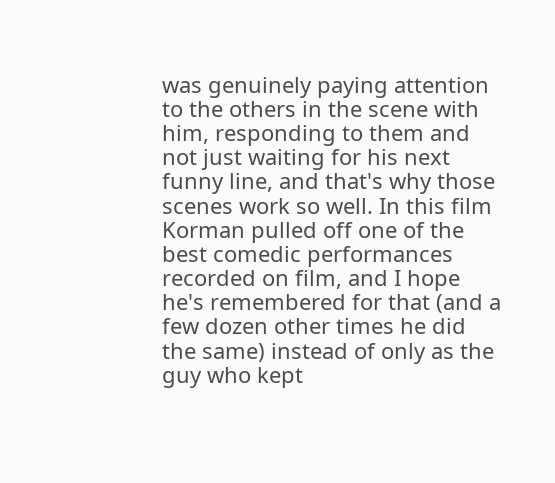was genuinely paying attention to the others in the scene with him, responding to them and not just waiting for his next funny line, and that's why those scenes work so well. In this film Korman pulled off one of the best comedic performances recorded on film, and I hope he's remembered for that (and a few dozen other times he did the same) instead of only as the guy who kept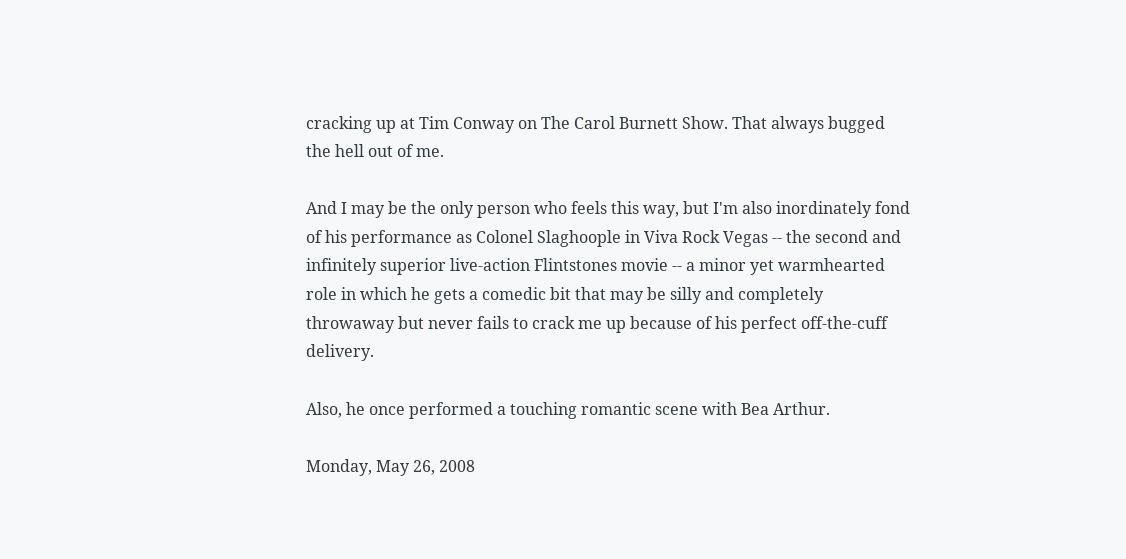cracking up at Tim Conway on The Carol Burnett Show. That always bugged the hell out of me.

And I may be the only person who feels this way, but I'm also inordinately fond of his performance as Colonel Slaghoople in Viva Rock Vegas -- the second and infinitely superior live-action Flintstones movie -- a minor yet warmhearted role in which he gets a comedic bit that may be silly and completely throwaway but never fails to crack me up because of his perfect off-the-cuff delivery.

Also, he once performed a touching romantic scene with Bea Arthur.

Monday, May 26, 2008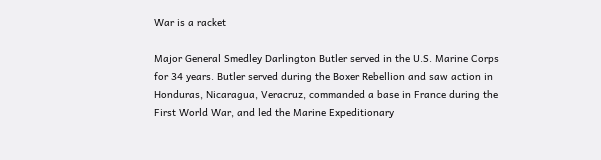War is a racket

Major General Smedley Darlington Butler served in the U.S. Marine Corps for 34 years. Butler served during the Boxer Rebellion and saw action in Honduras, Nicaragua, Veracruz, commanded a base in France during the First World War, and led the Marine Expeditionary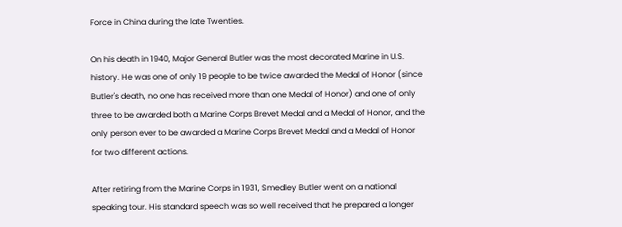Force in China during the late Twenties.

On his death in 1940, Major General Butler was the most decorated Marine in U.S. history. He was one of only 19 people to be twice awarded the Medal of Honor (since Butler's death, no one has received more than one Medal of Honor) and one of only three to be awarded both a Marine Corps Brevet Medal and a Medal of Honor, and the only person ever to be awarded a Marine Corps Brevet Medal and a Medal of Honor for two different actions.

After retiring from the Marine Corps in 1931, Smedley Butler went on a national speaking tour. His standard speech was so well received that he prepared a longer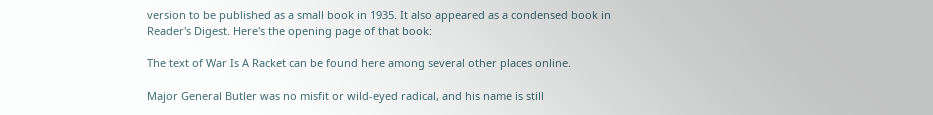version to be published as a small book in 1935. It also appeared as a condensed book in Reader's Digest. Here's the opening page of that book:

The text of War Is A Racket can be found here among several other places online.

Major General Butler was no misfit or wild-eyed radical, and his name is still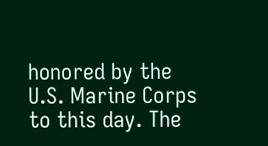honored by the U.S. Marine Corps to this day. The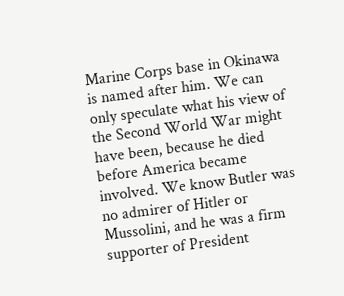Marine Corps base in Okinawa is named after him. We can only speculate what his view of the Second World War might have been, because he died before America became involved. We know Butler was no admirer of Hitler or Mussolini, and he was a firm supporter of President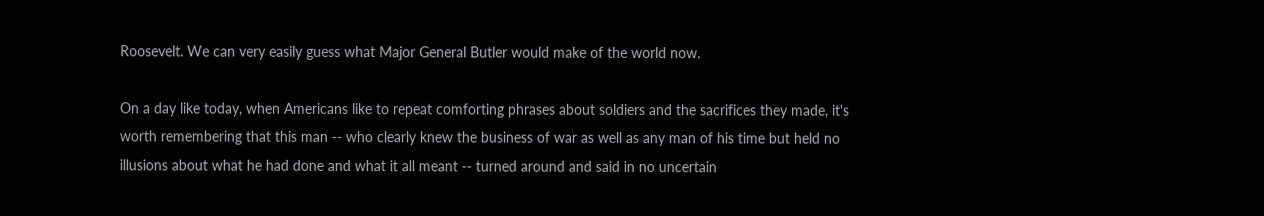Roosevelt. We can very easily guess what Major General Butler would make of the world now.

On a day like today, when Americans like to repeat comforting phrases about soldiers and the sacrifices they made, it's worth remembering that this man -- who clearly knew the business of war as well as any man of his time but held no illusions about what he had done and what it all meant -- turned around and said in no uncertain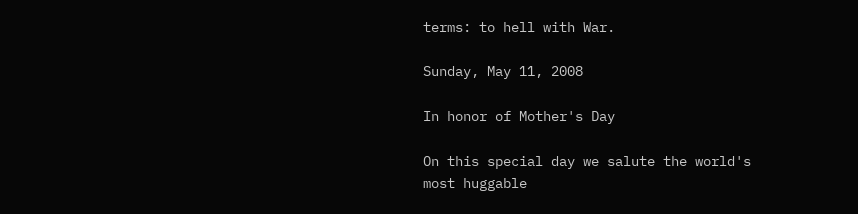terms: to hell with War.

Sunday, May 11, 2008

In honor of Mother's Day

On this special day we salute the world's most huggable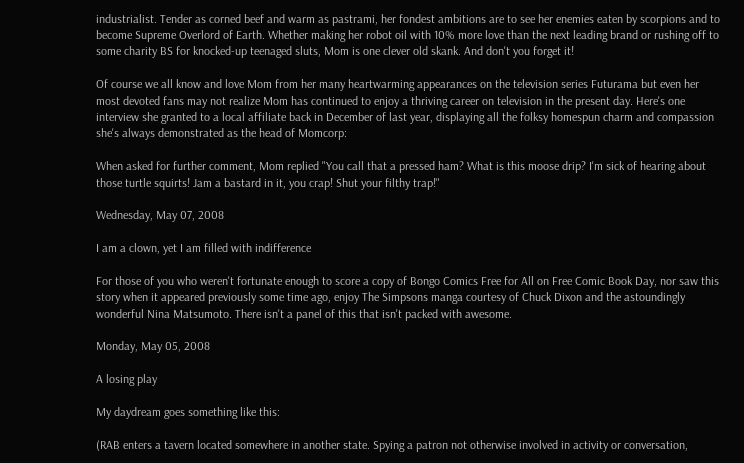industrialist. Tender as corned beef and warm as pastrami, her fondest ambitions are to see her enemies eaten by scorpions and to become Supreme Overlord of Earth. Whether making her robot oil with 10% more love than the next leading brand or rushing off to some charity BS for knocked-up teenaged sluts, Mom is one clever old skank. And don't you forget it!

Of course we all know and love Mom from her many heartwarming appearances on the television series Futurama but even her most devoted fans may not realize Mom has continued to enjoy a thriving career on television in the present day. Here's one interview she granted to a local affiliate back in December of last year, displaying all the folksy homespun charm and compassion she's always demonstrated as the head of Momcorp:

When asked for further comment, Mom replied "You call that a pressed ham? What is this moose drip? I'm sick of hearing about those turtle squirts! Jam a bastard in it, you crap! Shut your filthy trap!"

Wednesday, May 07, 2008

I am a clown, yet I am filled with indifference

For those of you who weren't fortunate enough to score a copy of Bongo Comics Free for All on Free Comic Book Day, nor saw this story when it appeared previously some time ago, enjoy The Simpsons manga courtesy of Chuck Dixon and the astoundingly wonderful Nina Matsumoto. There isn't a panel of this that isn't packed with awesome.

Monday, May 05, 2008

A losing play

My daydream goes something like this:

(RAB enters a tavern located somewhere in another state. Spying a patron not otherwise involved in activity or conversation,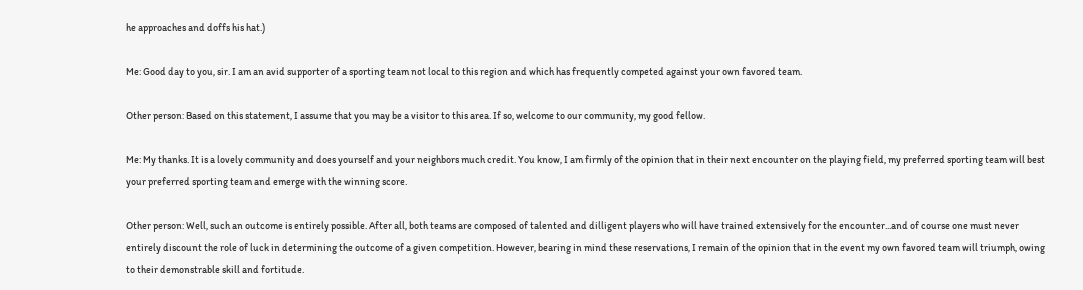he approaches and doffs his hat.)

Me: Good day to you, sir. I am an avid supporter of a sporting team not local to this region and which has frequently competed against your own favored team.

Other person: Based on this statement, I assume that you may be a visitor to this area. If so, welcome to our community, my good fellow.

Me: My thanks. It is a lovely community and does yourself and your neighbors much credit. You know, I am firmly of the opinion that in their next encounter on the playing field, my preferred sporting team will best your preferred sporting team and emerge with the winning score.

Other person: Well, such an outcome is entirely possible. After all, both teams are composed of talented and dilligent players who will have trained extensively for the encounter...and of course one must never entirely discount the role of luck in determining the outcome of a given competition. However, bearing in mind these reservations, I remain of the opinion that in the event my own favored team will triumph, owing to their demonstrable skill and fortitude.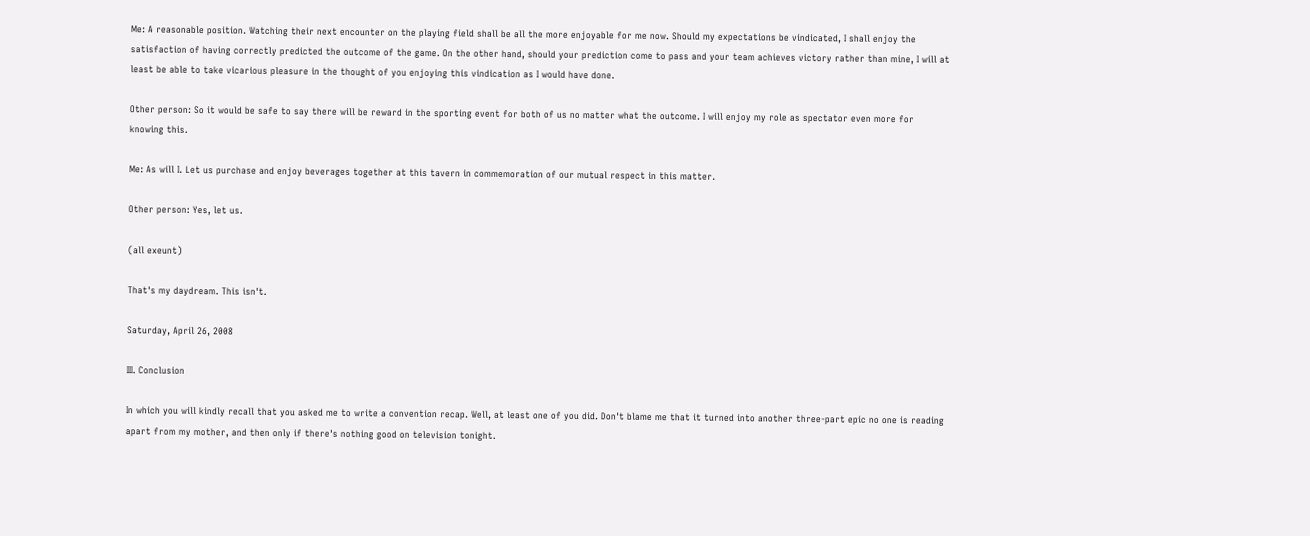Me: A reasonable position. Watching their next encounter on the playing field shall be all the more enjoyable for me now. Should my expectations be vindicated, I shall enjoy the satisfaction of having correctly predicted the outcome of the game. On the other hand, should your prediction come to pass and your team achieves victory rather than mine, I will at least be able to take vicarious pleasure in the thought of you enjoying this vindication as I would have done.

Other person: So it would be safe to say there will be reward in the sporting event for both of us no matter what the outcome. I will enjoy my role as spectator even more for knowing this.

Me: As will I. Let us purchase and enjoy beverages together at this tavern in commemoration of our mutual respect in this matter.

Other person: Yes, let us.

(all exeunt)

That's my daydream. This isn't.

Saturday, April 26, 2008

III. Conclusion

In which you will kindly recall that you asked me to write a convention recap. Well, at least one of you did. Don't blame me that it turned into another three-part epic no one is reading apart from my mother, and then only if there's nothing good on television tonight.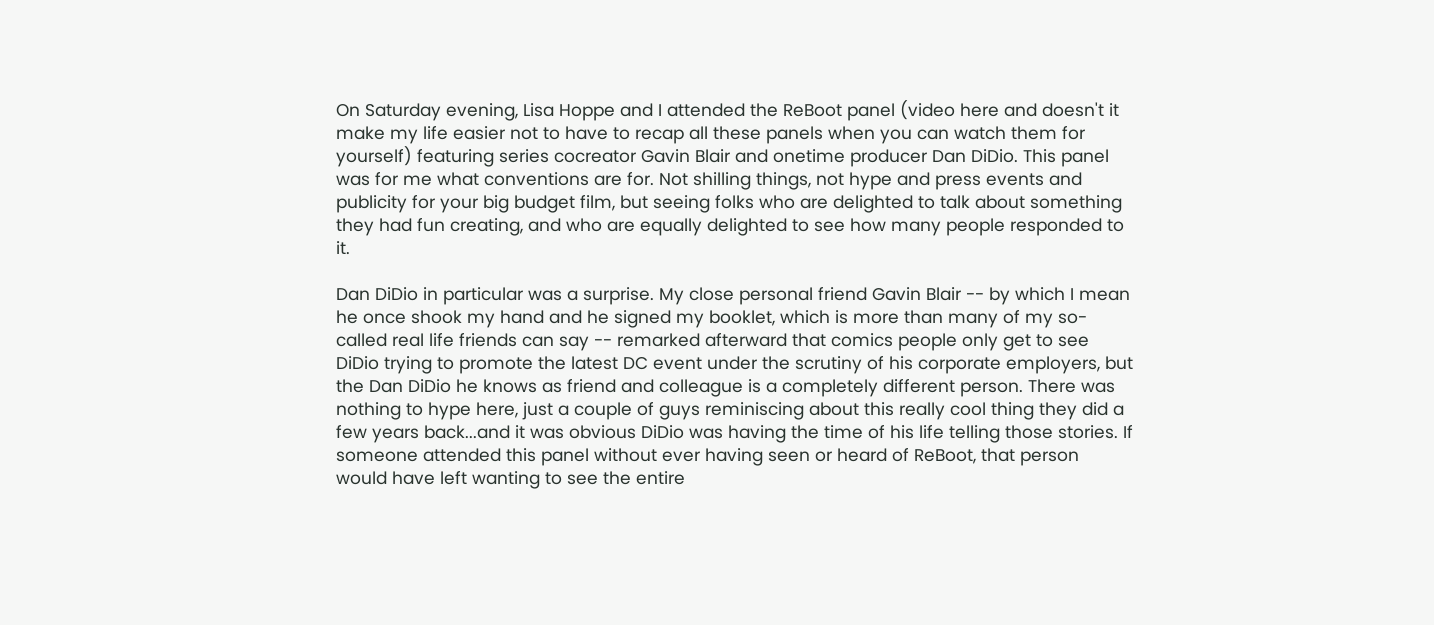On Saturday evening, Lisa Hoppe and I attended the ReBoot panel (video here and doesn't it make my life easier not to have to recap all these panels when you can watch them for yourself) featuring series cocreator Gavin Blair and onetime producer Dan DiDio. This panel was for me what conventions are for. Not shilling things, not hype and press events and publicity for your big budget film, but seeing folks who are delighted to talk about something they had fun creating, and who are equally delighted to see how many people responded to it.

Dan DiDio in particular was a surprise. My close personal friend Gavin Blair -- by which I mean he once shook my hand and he signed my booklet, which is more than many of my so-called real life friends can say -- remarked afterward that comics people only get to see DiDio trying to promote the latest DC event under the scrutiny of his corporate employers, but the Dan DiDio he knows as friend and colleague is a completely different person. There was nothing to hype here, just a couple of guys reminiscing about this really cool thing they did a few years back...and it was obvious DiDio was having the time of his life telling those stories. If someone attended this panel without ever having seen or heard of ReBoot, that person would have left wanting to see the entire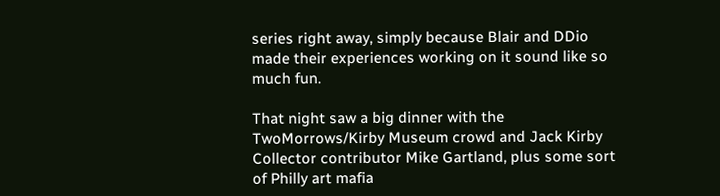series right away, simply because Blair and DDio made their experiences working on it sound like so much fun.

That night saw a big dinner with the TwoMorrows/Kirby Museum crowd and Jack Kirby Collector contributor Mike Gartland, plus some sort of Philly art mafia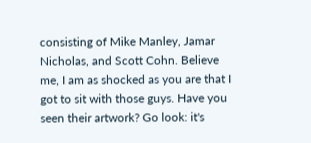consisting of Mike Manley, Jamar Nicholas, and Scott Cohn. Believe me, I am as shocked as you are that I got to sit with those guys. Have you seen their artwork? Go look: it's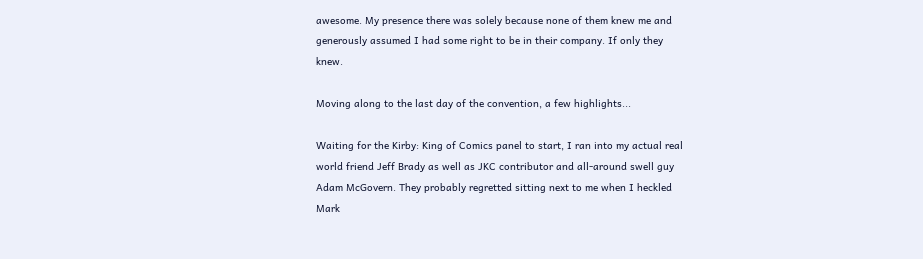awesome. My presence there was solely because none of them knew me and generously assumed I had some right to be in their company. If only they knew.

Moving along to the last day of the convention, a few highlights...

Waiting for the Kirby: King of Comics panel to start, I ran into my actual real world friend Jeff Brady as well as JKC contributor and all-around swell guy Adam McGovern. They probably regretted sitting next to me when I heckled Mark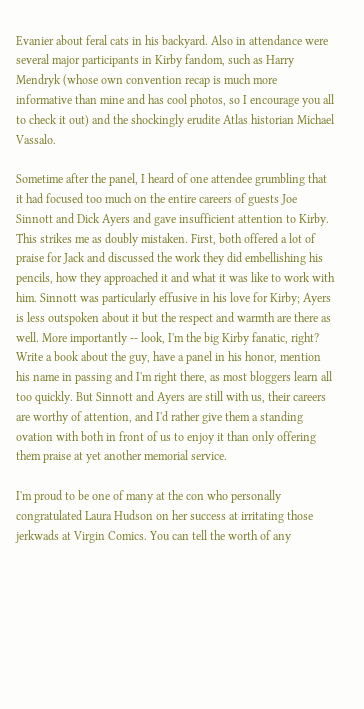Evanier about feral cats in his backyard. Also in attendance were several major participants in Kirby fandom, such as Harry Mendryk (whose own convention recap is much more informative than mine and has cool photos, so I encourage you all to check it out) and the shockingly erudite Atlas historian Michael Vassalo.

Sometime after the panel, I heard of one attendee grumbling that it had focused too much on the entire careers of guests Joe Sinnott and Dick Ayers and gave insufficient attention to Kirby. This strikes me as doubly mistaken. First, both offered a lot of praise for Jack and discussed the work they did embellishing his pencils, how they approached it and what it was like to work with him. Sinnott was particularly effusive in his love for Kirby; Ayers is less outspoken about it but the respect and warmth are there as well. More importantly -- look, I'm the big Kirby fanatic, right? Write a book about the guy, have a panel in his honor, mention his name in passing and I'm right there, as most bloggers learn all too quickly. But Sinnott and Ayers are still with us, their careers are worthy of attention, and I'd rather give them a standing ovation with both in front of us to enjoy it than only offering them praise at yet another memorial service.

I'm proud to be one of many at the con who personally congratulated Laura Hudson on her success at irritating those jerkwads at Virgin Comics. You can tell the worth of any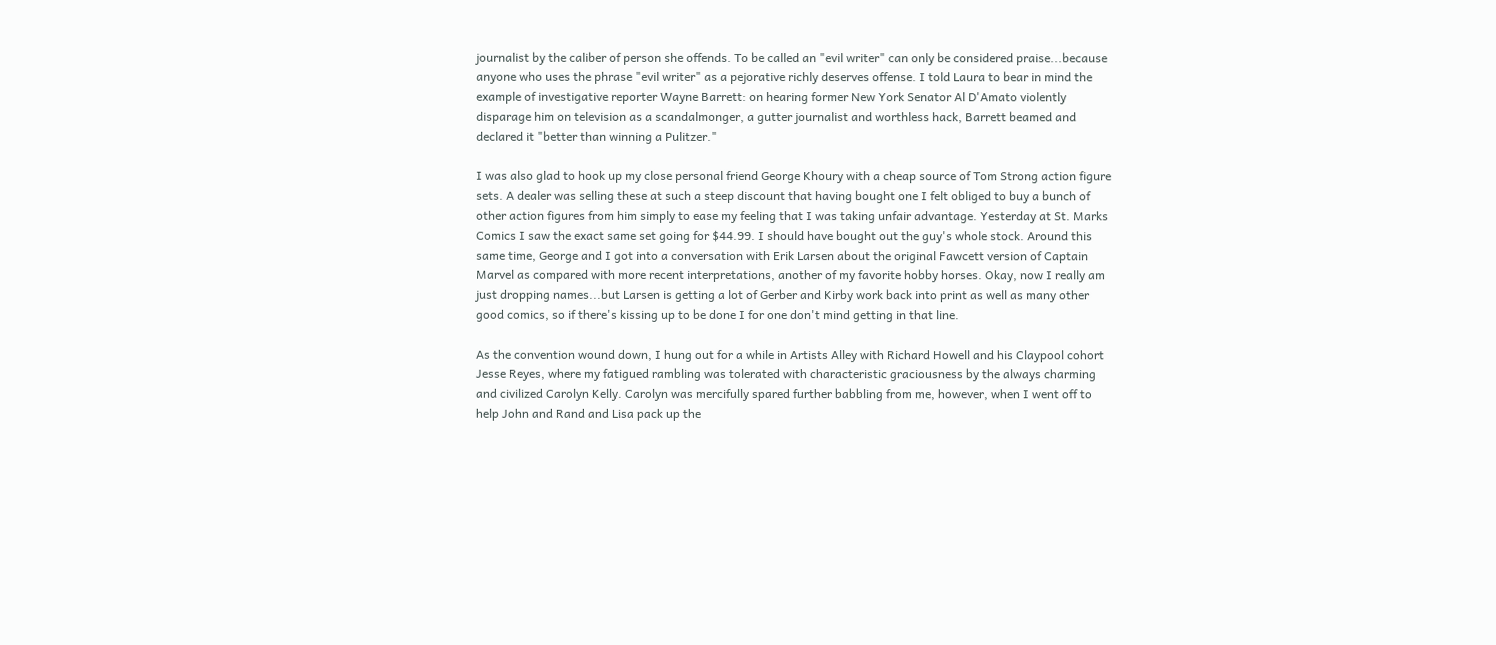journalist by the caliber of person she offends. To be called an "evil writer" can only be considered praise...because anyone who uses the phrase "evil writer" as a pejorative richly deserves offense. I told Laura to bear in mind the example of investigative reporter Wayne Barrett: on hearing former New York Senator Al D'Amato violently disparage him on television as a scandalmonger, a gutter journalist and worthless hack, Barrett beamed and declared it "better than winning a Pulitzer."

I was also glad to hook up my close personal friend George Khoury with a cheap source of Tom Strong action figure sets. A dealer was selling these at such a steep discount that having bought one I felt obliged to buy a bunch of other action figures from him simply to ease my feeling that I was taking unfair advantage. Yesterday at St. Marks Comics I saw the exact same set going for $44.99. I should have bought out the guy's whole stock. Around this same time, George and I got into a conversation with Erik Larsen about the original Fawcett version of Captain Marvel as compared with more recent interpretations, another of my favorite hobby horses. Okay, now I really am just dropping names...but Larsen is getting a lot of Gerber and Kirby work back into print as well as many other good comics, so if there's kissing up to be done I for one don't mind getting in that line.

As the convention wound down, I hung out for a while in Artists Alley with Richard Howell and his Claypool cohort Jesse Reyes, where my fatigued rambling was tolerated with characteristic graciousness by the always charming and civilized Carolyn Kelly. Carolyn was mercifully spared further babbling from me, however, when I went off to help John and Rand and Lisa pack up the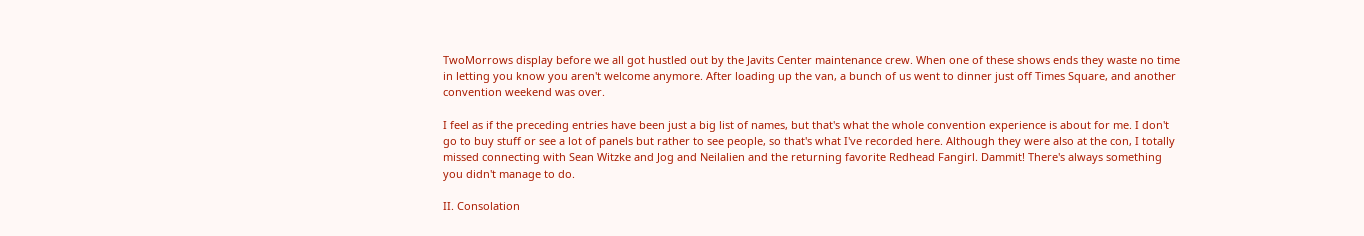TwoMorrows display before we all got hustled out by the Javits Center maintenance crew. When one of these shows ends they waste no time in letting you know you aren't welcome anymore. After loading up the van, a bunch of us went to dinner just off Times Square, and another convention weekend was over.

I feel as if the preceding entries have been just a big list of names, but that's what the whole convention experience is about for me. I don't go to buy stuff or see a lot of panels but rather to see people, so that's what I've recorded here. Although they were also at the con, I totally missed connecting with Sean Witzke and Jog and Neilalien and the returning favorite Redhead Fangirl. Dammit! There's always something you didn't manage to do.

II. Consolation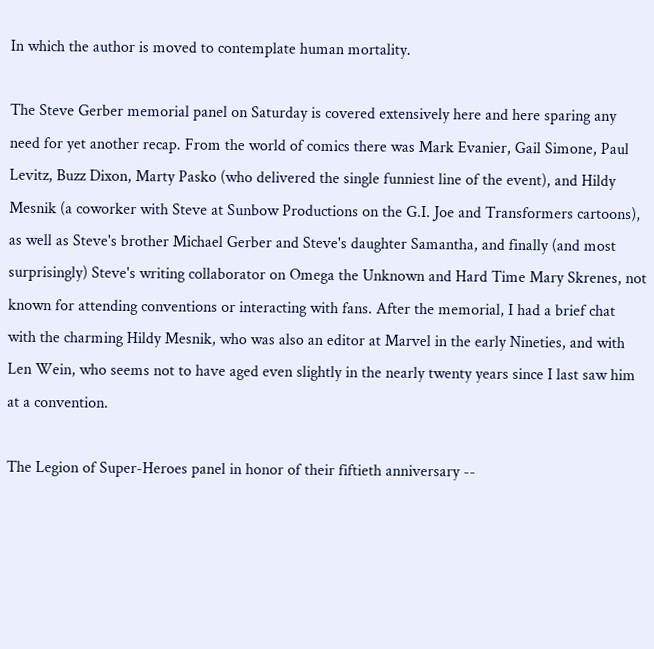In which the author is moved to contemplate human mortality.

The Steve Gerber memorial panel on Saturday is covered extensively here and here sparing any need for yet another recap. From the world of comics there was Mark Evanier, Gail Simone, Paul Levitz, Buzz Dixon, Marty Pasko (who delivered the single funniest line of the event), and Hildy Mesnik (a coworker with Steve at Sunbow Productions on the G.I. Joe and Transformers cartoons), as well as Steve's brother Michael Gerber and Steve's daughter Samantha, and finally (and most surprisingly) Steve's writing collaborator on Omega the Unknown and Hard Time Mary Skrenes, not known for attending conventions or interacting with fans. After the memorial, I had a brief chat with the charming Hildy Mesnik, who was also an editor at Marvel in the early Nineties, and with Len Wein, who seems not to have aged even slightly in the nearly twenty years since I last saw him at a convention.

The Legion of Super-Heroes panel in honor of their fiftieth anniversary --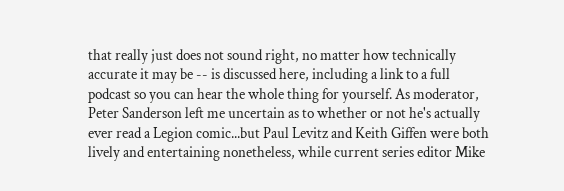that really just does not sound right, no matter how technically accurate it may be -- is discussed here, including a link to a full podcast so you can hear the whole thing for yourself. As moderator, Peter Sanderson left me uncertain as to whether or not he's actually ever read a Legion comic...but Paul Levitz and Keith Giffen were both lively and entertaining nonetheless, while current series editor Mike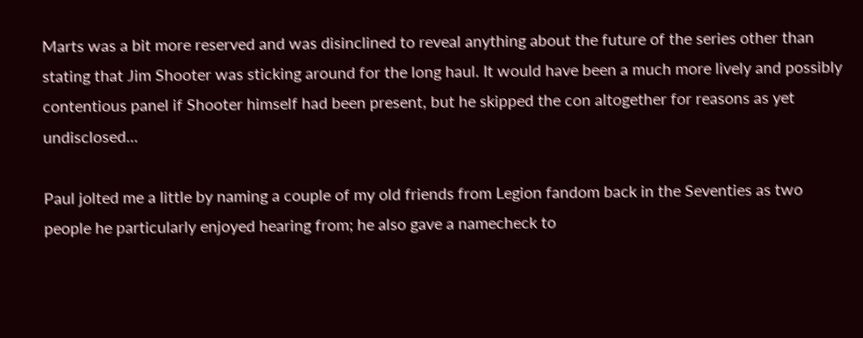Marts was a bit more reserved and was disinclined to reveal anything about the future of the series other than stating that Jim Shooter was sticking around for the long haul. It would have been a much more lively and possibly contentious panel if Shooter himself had been present, but he skipped the con altogether for reasons as yet undisclosed...

Paul jolted me a little by naming a couple of my old friends from Legion fandom back in the Seventies as two people he particularly enjoyed hearing from; he also gave a namecheck to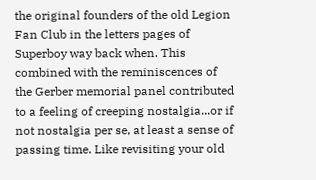the original founders of the old Legion Fan Club in the letters pages of Superboy way back when. This combined with the reminiscences of the Gerber memorial panel contributed to a feeling of creeping nostalgia...or if not nostalgia per se, at least a sense of passing time. Like revisiting your old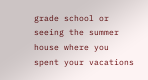grade school or seeing the summer house where you spent your vacations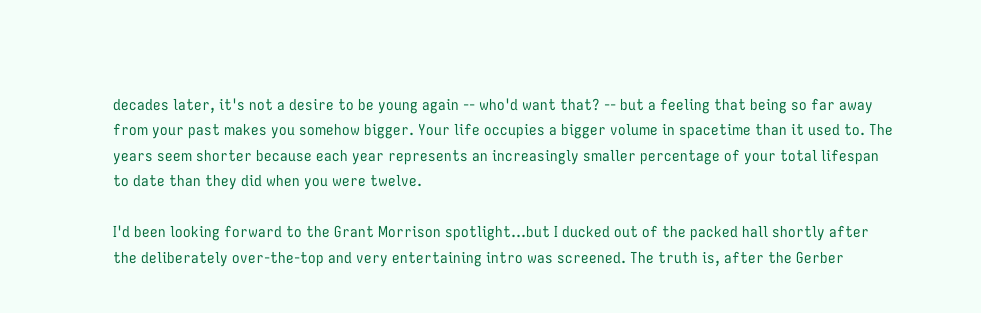decades later, it's not a desire to be young again -- who'd want that? -- but a feeling that being so far away from your past makes you somehow bigger. Your life occupies a bigger volume in spacetime than it used to. The years seem shorter because each year represents an increasingly smaller percentage of your total lifespan to date than they did when you were twelve.

I'd been looking forward to the Grant Morrison spotlight...but I ducked out of the packed hall shortly after the deliberately over-the-top and very entertaining intro was screened. The truth is, after the Gerber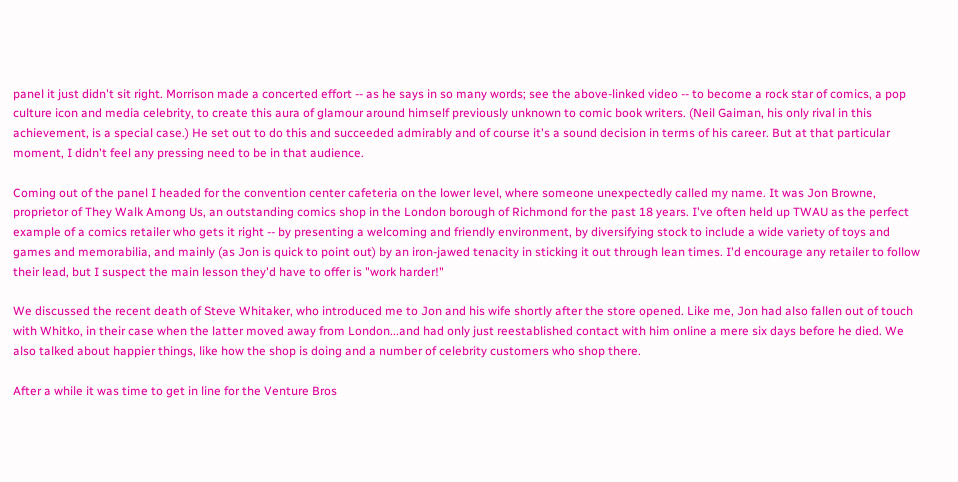panel it just didn't sit right. Morrison made a concerted effort -- as he says in so many words; see the above-linked video -- to become a rock star of comics, a pop culture icon and media celebrity, to create this aura of glamour around himself previously unknown to comic book writers. (Neil Gaiman, his only rival in this achievement, is a special case.) He set out to do this and succeeded admirably and of course it's a sound decision in terms of his career. But at that particular moment, I didn't feel any pressing need to be in that audience.

Coming out of the panel I headed for the convention center cafeteria on the lower level, where someone unexpectedly called my name. It was Jon Browne, proprietor of They Walk Among Us, an outstanding comics shop in the London borough of Richmond for the past 18 years. I've often held up TWAU as the perfect example of a comics retailer who gets it right -- by presenting a welcoming and friendly environment, by diversifying stock to include a wide variety of toys and games and memorabilia, and mainly (as Jon is quick to point out) by an iron-jawed tenacity in sticking it out through lean times. I'd encourage any retailer to follow their lead, but I suspect the main lesson they'd have to offer is "work harder!"

We discussed the recent death of Steve Whitaker, who introduced me to Jon and his wife shortly after the store opened. Like me, Jon had also fallen out of touch with Whitko, in their case when the latter moved away from London...and had only just reestablished contact with him online a mere six days before he died. We also talked about happier things, like how the shop is doing and a number of celebrity customers who shop there.

After a while it was time to get in line for the Venture Bros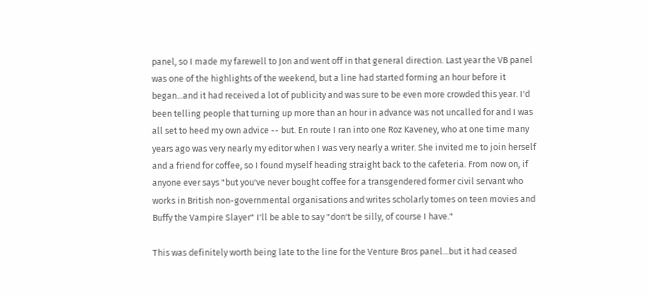panel, so I made my farewell to Jon and went off in that general direction. Last year the VB panel was one of the highlights of the weekend, but a line had started forming an hour before it began...and it had received a lot of publicity and was sure to be even more crowded this year. I'd been telling people that turning up more than an hour in advance was not uncalled for and I was all set to heed my own advice -- but. En route I ran into one Roz Kaveney, who at one time many years ago was very nearly my editor when I was very nearly a writer. She invited me to join herself and a friend for coffee, so I found myself heading straight back to the cafeteria. From now on, if anyone ever says "but you've never bought coffee for a transgendered former civil servant who works in British non-governmental organisations and writes scholarly tomes on teen movies and Buffy the Vampire Slayer" I'll be able to say "don't be silly, of course I have."

This was definitely worth being late to the line for the Venture Bros panel...but it had ceased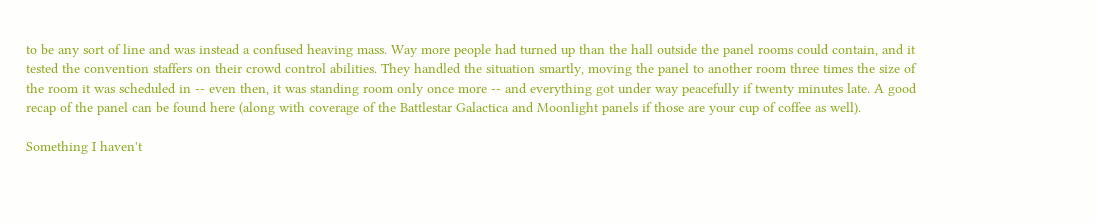to be any sort of line and was instead a confused heaving mass. Way more people had turned up than the hall outside the panel rooms could contain, and it tested the convention staffers on their crowd control abilities. They handled the situation smartly, moving the panel to another room three times the size of the room it was scheduled in -- even then, it was standing room only once more -- and everything got under way peacefully if twenty minutes late. A good recap of the panel can be found here (along with coverage of the Battlestar Galactica and Moonlight panels if those are your cup of coffee as well).

Something I haven't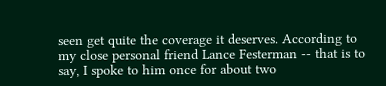seen get quite the coverage it deserves. According to my close personal friend Lance Festerman -- that is to say, I spoke to him once for about two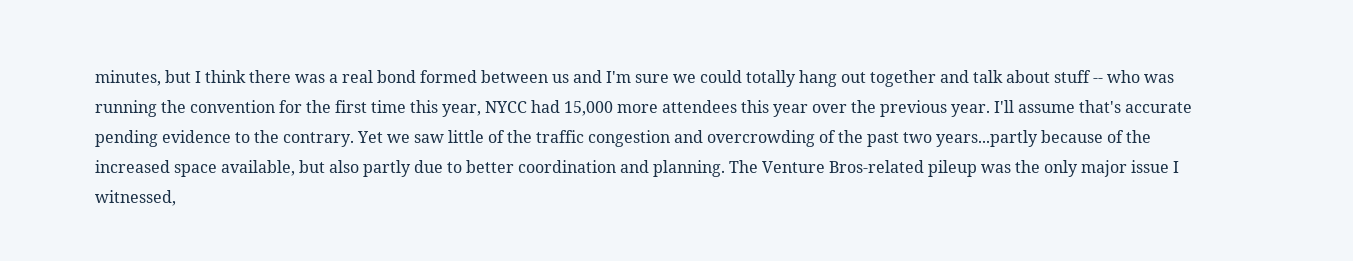minutes, but I think there was a real bond formed between us and I'm sure we could totally hang out together and talk about stuff -- who was running the convention for the first time this year, NYCC had 15,000 more attendees this year over the previous year. I'll assume that's accurate pending evidence to the contrary. Yet we saw little of the traffic congestion and overcrowding of the past two years...partly because of the increased space available, but also partly due to better coordination and planning. The Venture Bros-related pileup was the only major issue I witnessed,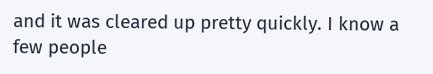and it was cleared up pretty quickly. I know a few people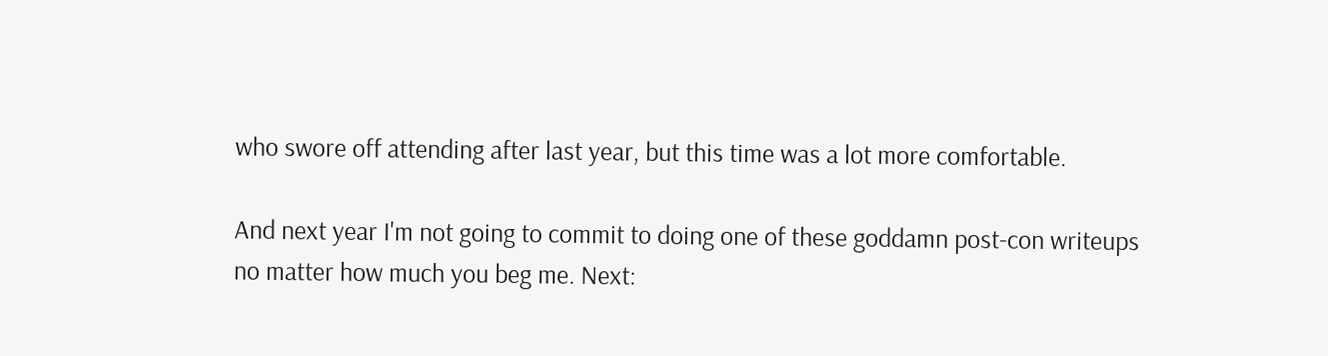who swore off attending after last year, but this time was a lot more comfortable.

And next year I'm not going to commit to doing one of these goddamn post-con writeups no matter how much you beg me. Next: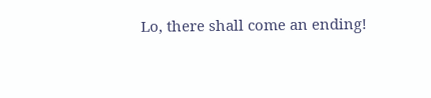Lo, there shall come an ending!